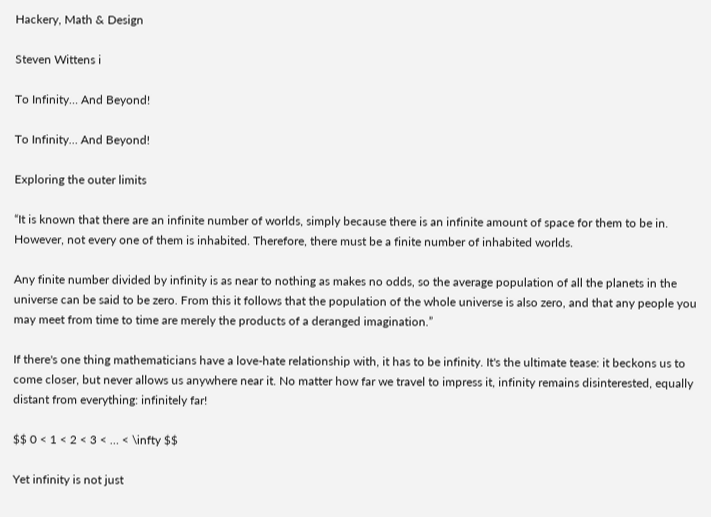Hackery, Math & Design

Steven Wittens i

To Infinity… And Beyond!

To Infinity… And Beyond!

Exploring the outer limits

“It is known that there are an infinite number of worlds, simply because there is an infinite amount of space for them to be in. However, not every one of them is inhabited. Therefore, there must be a finite number of inhabited worlds.

Any finite number divided by infinity is as near to nothing as makes no odds, so the average population of all the planets in the universe can be said to be zero. From this it follows that the population of the whole universe is also zero, and that any people you may meet from time to time are merely the products of a deranged imagination.”

If there's one thing mathematicians have a love-hate relationship with, it has to be infinity. It's the ultimate tease: it beckons us to come closer, but never allows us anywhere near it. No matter how far we travel to impress it, infinity remains disinterested, equally distant from everything: infinitely far!

$$ 0 < 1 < 2 < 3 < … < \infty $$

Yet infinity is not just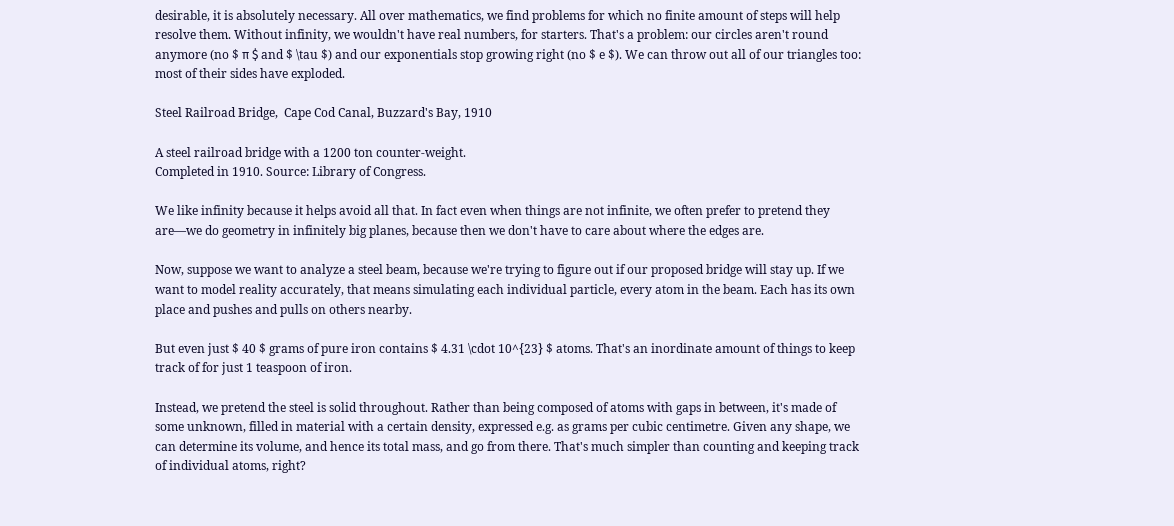desirable, it is absolutely necessary. All over mathematics, we find problems for which no finite amount of steps will help resolve them. Without infinity, we wouldn't have real numbers, for starters. That's a problem: our circles aren't round anymore (no $ π $ and $ \tau $) and our exponentials stop growing right (no $ e $). We can throw out all of our triangles too: most of their sides have exploded.

Steel Railroad Bridge,  Cape Cod Canal, Buzzard's Bay, 1910

A steel railroad bridge with a 1200 ton counter-weight.
Completed in 1910. Source: Library of Congress.

We like infinity because it helps avoid all that. In fact even when things are not infinite, we often prefer to pretend they are—we do geometry in infinitely big planes, because then we don't have to care about where the edges are.

Now, suppose we want to analyze a steel beam, because we're trying to figure out if our proposed bridge will stay up. If we want to model reality accurately, that means simulating each individual particle, every atom in the beam. Each has its own place and pushes and pulls on others nearby.

But even just $ 40 $ grams of pure iron contains $ 4.31 \cdot 10^{23} $ atoms. That's an inordinate amount of things to keep track of for just 1 teaspoon of iron.

Instead, we pretend the steel is solid throughout. Rather than being composed of atoms with gaps in between, it's made of some unknown, filled in material with a certain density, expressed e.g. as grams per cubic centimetre. Given any shape, we can determine its volume, and hence its total mass, and go from there. That's much simpler than counting and keeping track of individual atoms, right?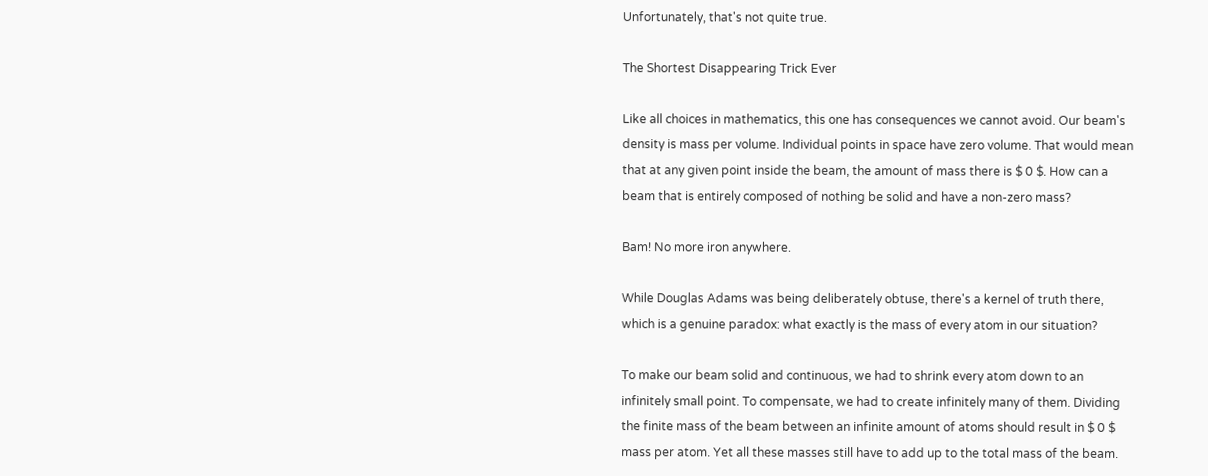Unfortunately, that's not quite true.

The Shortest Disappearing Trick Ever

Like all choices in mathematics, this one has consequences we cannot avoid. Our beam's density is mass per volume. Individual points in space have zero volume. That would mean that at any given point inside the beam, the amount of mass there is $ 0 $. How can a beam that is entirely composed of nothing be solid and have a non-zero mass?

Bam! No more iron anywhere.

While Douglas Adams was being deliberately obtuse, there's a kernel of truth there, which is a genuine paradox: what exactly is the mass of every atom in our situation?

To make our beam solid and continuous, we had to shrink every atom down to an infinitely small point. To compensate, we had to create infinitely many of them. Dividing the finite mass of the beam between an infinite amount of atoms should result in $ 0 $ mass per atom. Yet all these masses still have to add up to the total mass of the beam.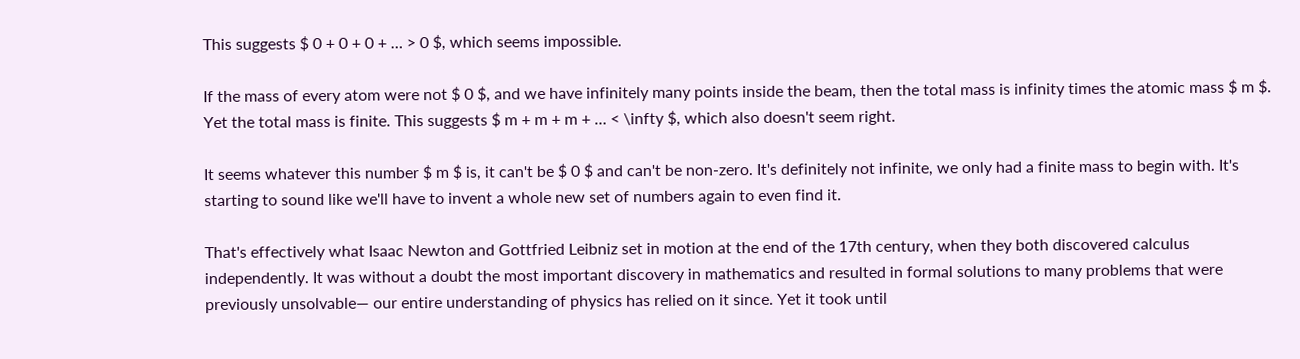This suggests $ 0 + 0 + 0 + … > 0 $, which seems impossible.

If the mass of every atom were not $ 0 $, and we have infinitely many points inside the beam, then the total mass is infinity times the atomic mass $ m $. Yet the total mass is finite. This suggests $ m + m + m + … < \infty $, which also doesn't seem right.

It seems whatever this number $ m $ is, it can't be $ 0 $ and can't be non-zero. It's definitely not infinite, we only had a finite mass to begin with. It's starting to sound like we'll have to invent a whole new set of numbers again to even find it.

That's effectively what Isaac Newton and Gottfried Leibniz set in motion at the end of the 17th century, when they both discovered calculus independently. It was without a doubt the most important discovery in mathematics and resulted in formal solutions to many problems that were previously unsolvable— our entire understanding of physics has relied on it since. Yet it took until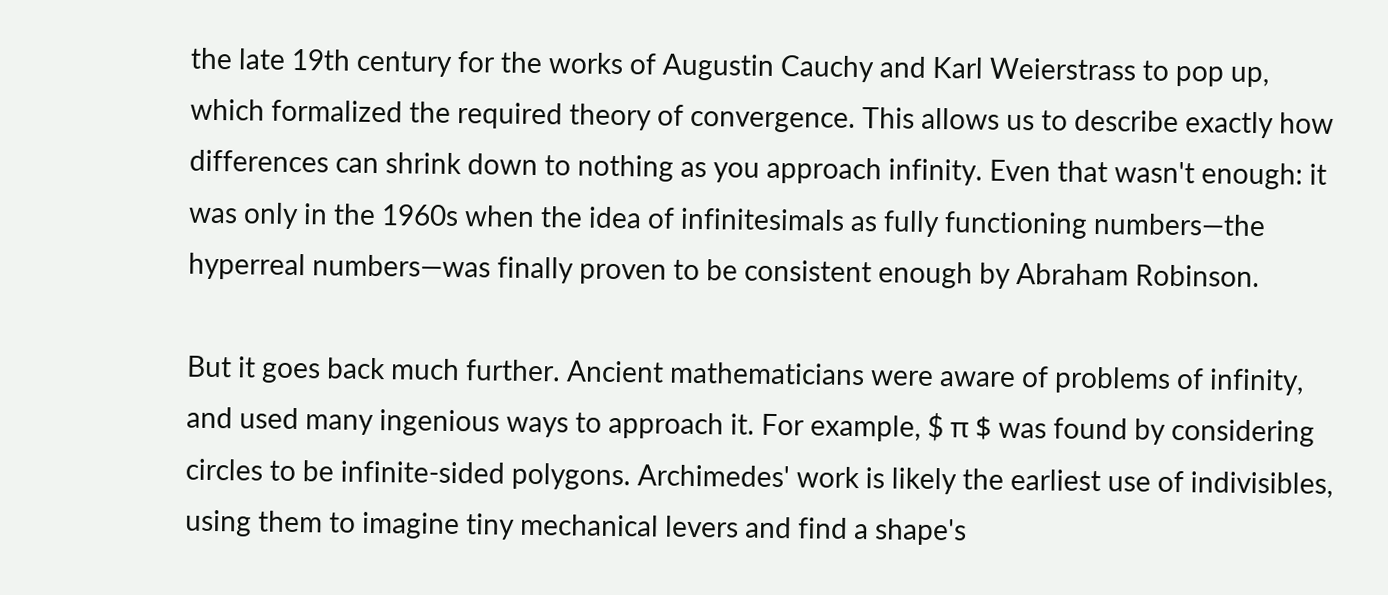the late 19th century for the works of Augustin Cauchy and Karl Weierstrass to pop up, which formalized the required theory of convergence. This allows us to describe exactly how differences can shrink down to nothing as you approach infinity. Even that wasn't enough: it was only in the 1960s when the idea of infinitesimals as fully functioning numbers—the hyperreal numbers—was finally proven to be consistent enough by Abraham Robinson.

But it goes back much further. Ancient mathematicians were aware of problems of infinity, and used many ingenious ways to approach it. For example, $ π $ was found by considering circles to be infinite-sided polygons. Archimedes' work is likely the earliest use of indivisibles, using them to imagine tiny mechanical levers and find a shape's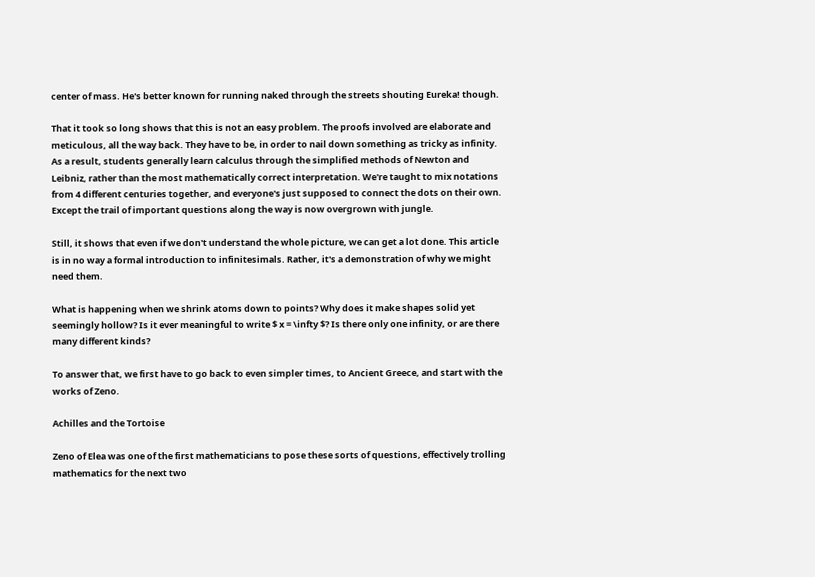center of mass. He's better known for running naked through the streets shouting Eureka! though.

That it took so long shows that this is not an easy problem. The proofs involved are elaborate and meticulous, all the way back. They have to be, in order to nail down something as tricky as infinity. As a result, students generally learn calculus through the simplified methods of Newton and Leibniz, rather than the most mathematically correct interpretation. We're taught to mix notations from 4 different centuries together, and everyone's just supposed to connect the dots on their own. Except the trail of important questions along the way is now overgrown with jungle.

Still, it shows that even if we don't understand the whole picture, we can get a lot done. This article is in no way a formal introduction to infinitesimals. Rather, it's a demonstration of why we might need them.

What is happening when we shrink atoms down to points? Why does it make shapes solid yet seemingly hollow? Is it ever meaningful to write $ x = \infty $? Is there only one infinity, or are there many different kinds?

To answer that, we first have to go back to even simpler times, to Ancient Greece, and start with the works of Zeno.

Achilles and the Tortoise

Zeno of Elea was one of the first mathematicians to pose these sorts of questions, effectively trolling mathematics for the next two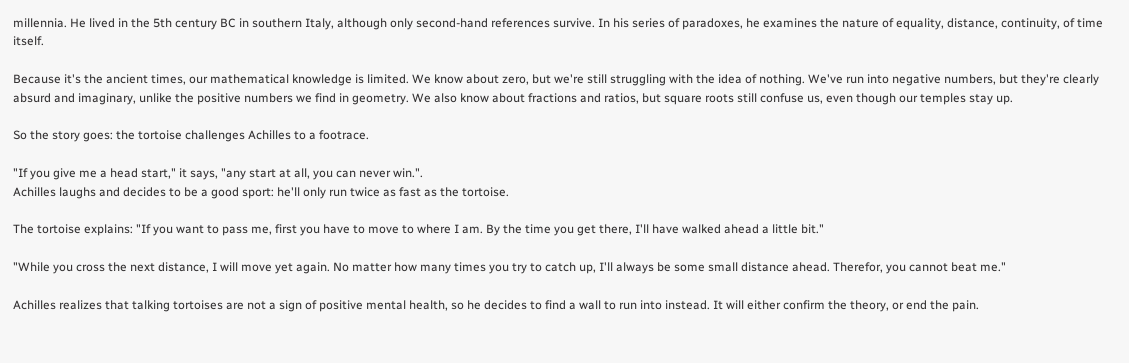millennia. He lived in the 5th century BC in southern Italy, although only second-hand references survive. In his series of paradoxes, he examines the nature of equality, distance, continuity, of time itself.

Because it's the ancient times, our mathematical knowledge is limited. We know about zero, but we're still struggling with the idea of nothing. We've run into negative numbers, but they're clearly absurd and imaginary, unlike the positive numbers we find in geometry. We also know about fractions and ratios, but square roots still confuse us, even though our temples stay up.

So the story goes: the tortoise challenges Achilles to a footrace.

"If you give me a head start," it says, "any start at all, you can never win.".
Achilles laughs and decides to be a good sport: he'll only run twice as fast as the tortoise.

The tortoise explains: "If you want to pass me, first you have to move to where I am. By the time you get there, I'll have walked ahead a little bit."

"While you cross the next distance, I will move yet again. No matter how many times you try to catch up, I'll always be some small distance ahead. Therefor, you cannot beat me."

Achilles realizes that talking tortoises are not a sign of positive mental health, so he decides to find a wall to run into instead. It will either confirm the theory, or end the pain.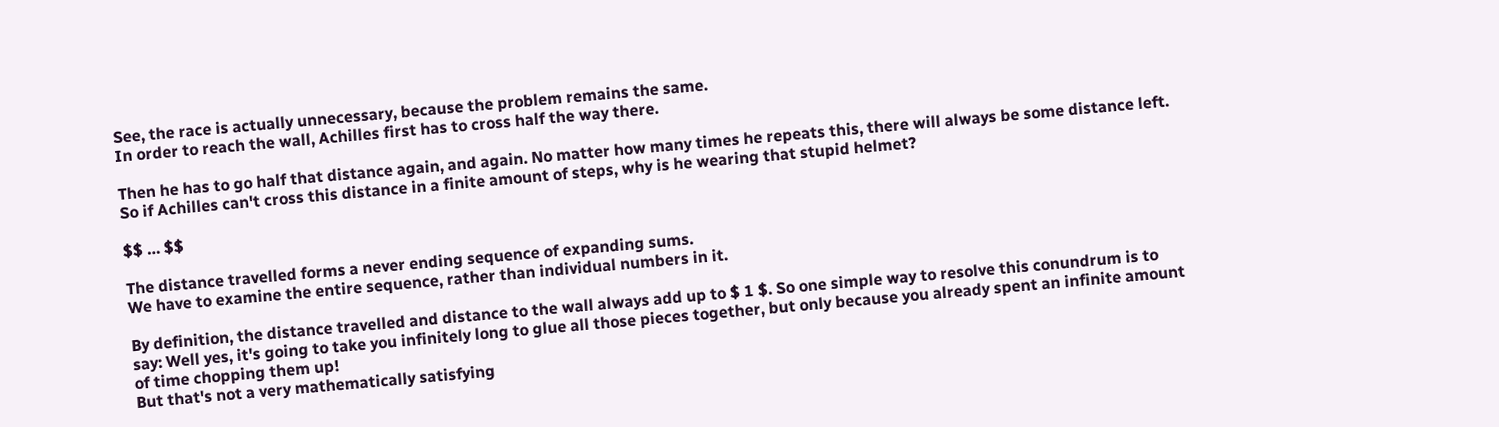See, the race is actually unnecessary, because the problem remains the same.
In order to reach the wall, Achilles first has to cross half the way there.

Then he has to go half that distance again, and again. No matter how many times he repeats this, there will always be some distance left. So if Achilles can't cross this distance in a finite amount of steps, why is he wearing that stupid helmet?

$$ … $$

The distance travelled forms a never ending sequence of expanding sums.
We have to examine the entire sequence, rather than individual numbers in it.

By definition, the distance travelled and distance to the wall always add up to $ 1 $. So one simple way to resolve this conundrum is to say: Well yes, it's going to take you infinitely long to glue all those pieces together, but only because you already spent an infinite amount of time chopping them up!
But that's not a very mathematically satisfying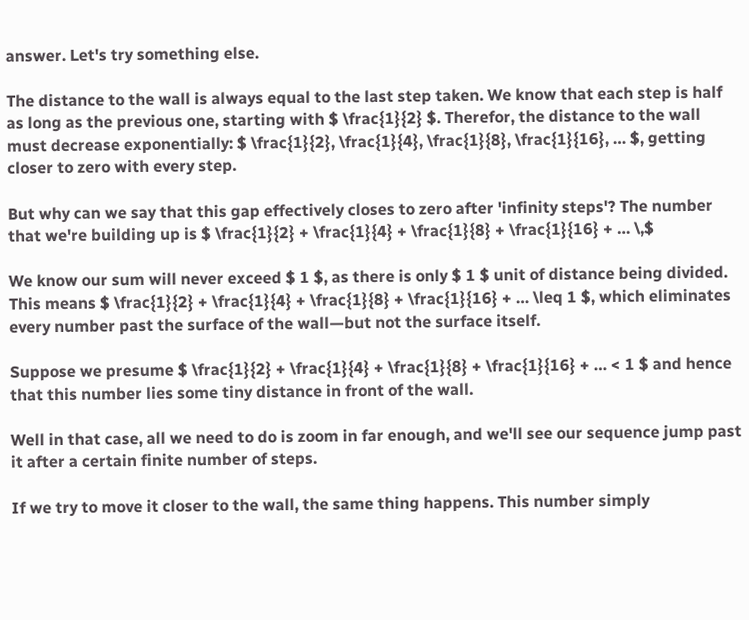answer. Let's try something else.

The distance to the wall is always equal to the last step taken. We know that each step is half as long as the previous one, starting with $ \frac{1}{2} $. Therefor, the distance to the wall must decrease exponentially: $ \frac{1}{2}, \frac{1}{4}, \frac{1}{8}, \frac{1}{16}, … $, getting closer to zero with every step.

But why can we say that this gap effectively closes to zero after 'infinity steps'? The number that we're building up is $ \frac{1}{2} + \frac{1}{4} + \frac{1}{8} + \frac{1}{16} + … \,$

We know our sum will never exceed $ 1 $, as there is only $ 1 $ unit of distance being divided. This means $ \frac{1}{2} + \frac{1}{4} + \frac{1}{8} + \frac{1}{16} + … \leq 1 $, which eliminates every number past the surface of the wall—but not the surface itself.

Suppose we presume $ \frac{1}{2} + \frac{1}{4} + \frac{1}{8} + \frac{1}{16} + … < 1 $ and hence that this number lies some tiny distance in front of the wall.

Well in that case, all we need to do is zoom in far enough, and we'll see our sequence jump past it after a certain finite number of steps.

If we try to move it closer to the wall, the same thing happens. This number simply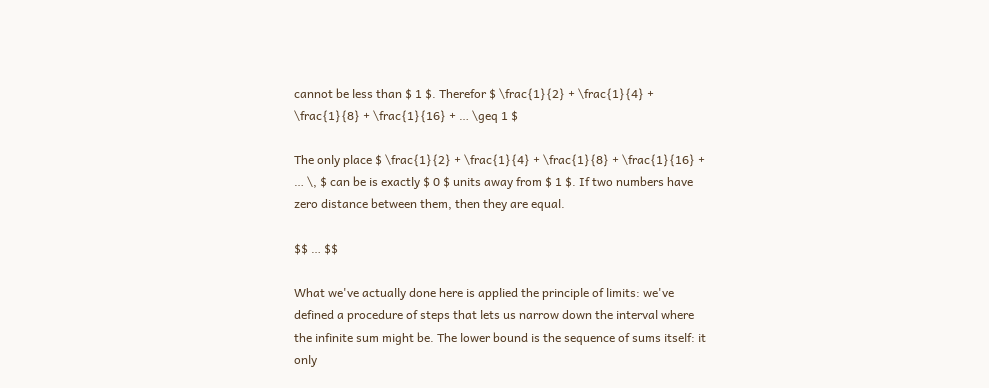cannot be less than $ 1 $. Therefor $ \frac{1}{2} + \frac{1}{4} + \frac{1}{8} + \frac{1}{16} + … \geq 1 $

The only place $ \frac{1}{2} + \frac{1}{4} + \frac{1}{8} + \frac{1}{16} + … \, $ can be is exactly $ 0 $ units away from $ 1 $. If two numbers have zero distance between them, then they are equal.

$$ … $$

What we've actually done here is applied the principle of limits: we've defined a procedure of steps that lets us narrow down the interval where the infinite sum might be. The lower bound is the sequence of sums itself: it only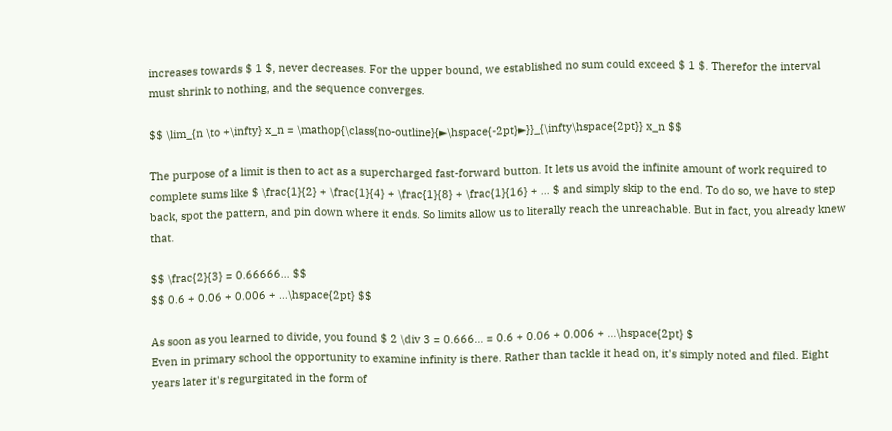increases towards $ 1 $, never decreases. For the upper bound, we established no sum could exceed $ 1 $. Therefor the interval must shrink to nothing, and the sequence converges.

$$ \lim_{n \to +\infty} x_n = \mathop{\class{no-outline}{►\hspace{-2pt}►}}_{\infty\hspace{2pt}} x_n $$

The purpose of a limit is then to act as a supercharged fast-forward button. It lets us avoid the infinite amount of work required to complete sums like $ \frac{1}{2} + \frac{1}{4} + \frac{1}{8} + \frac{1}{16} + … $ and simply skip to the end. To do so, we have to step back, spot the pattern, and pin down where it ends. So limits allow us to literally reach the unreachable. But in fact, you already knew that.

$$ \frac{2}{3} = 0.66666… $$
$$ 0.6 + 0.06 + 0.006 + …\hspace{2pt} $$

As soon as you learned to divide, you found $ 2 \div 3 = 0.666… = 0.6 + 0.06 + 0.006 + …\hspace{2pt} $
Even in primary school the opportunity to examine infinity is there. Rather than tackle it head on, it's simply noted and filed. Eight years later it's regurgitated in the form of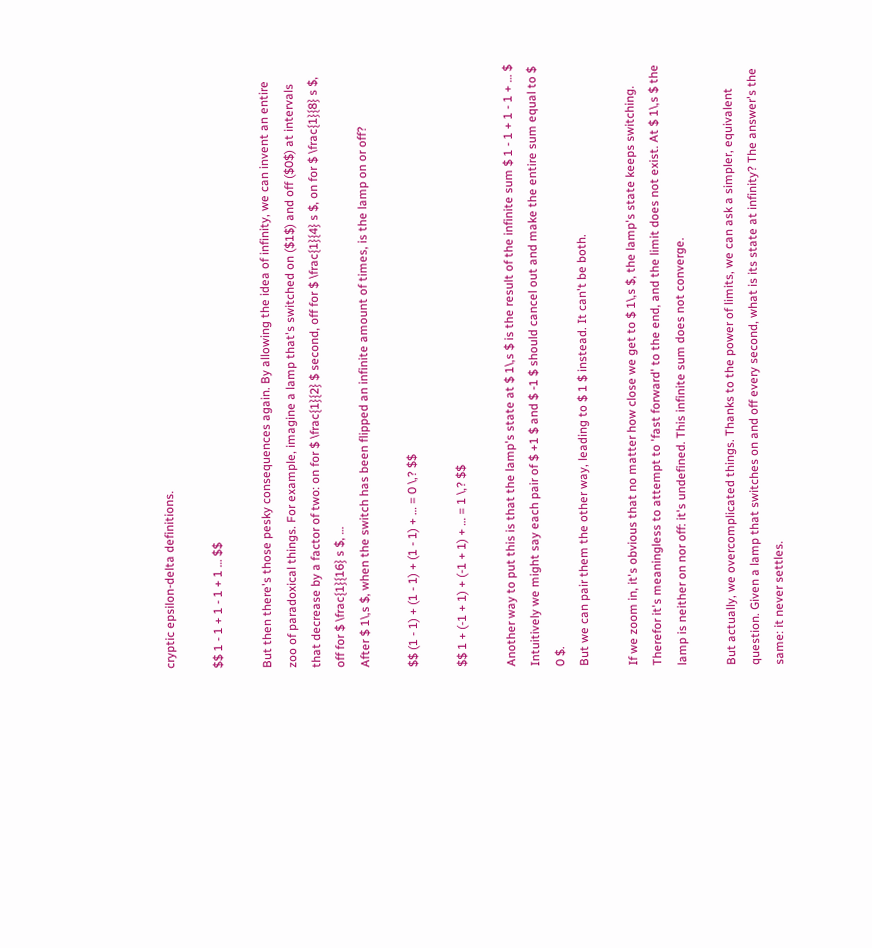cryptic epsilon-delta definitions.

$$ 1 - 1 + 1 - 1 + 1 … $$

But then there's those pesky consequences again. By allowing the idea of infinity, we can invent an entire zoo of paradoxical things. For example, imagine a lamp that's switched on ($1$) and off ($0$) at intervals that decrease by a factor of two: on for $ \frac{1}{2} $ second, off for $ \frac{1}{4} s $, on for $ \frac{1}{8} s $, off for $ \frac{1}{16} s $, …
After $ 1\,s $, when the switch has been flipped an infinite amount of times, is the lamp on or off?

$$ (1 - 1) + (1 - 1) + (1 - 1) + … = 0 \,? $$

$$ 1 + (-1 + 1) + (-1 + 1) + … = 1 \,? $$

Another way to put this is that the lamp's state at $ 1\,s $ is the result of the infinite sum $ 1 - 1 + 1 - 1 + … $
Intuitively we might say each pair of $ +1 $ and $ -1 $ should cancel out and make the entire sum equal to $ 0 $.
But we can pair them the other way, leading to $ 1 $ instead. It can't be both.

If we zoom in, it's obvious that no matter how close we get to $ 1\,s $, the lamp's state keeps switching. Therefor it's meaningless to attempt to 'fast forward' to the end, and the limit does not exist. At $ 1\,s $ the lamp is neither on nor off: it's undefined. This infinite sum does not converge.

But actually, we overcomplicated things. Thanks to the power of limits, we can ask a simpler, equivalent question. Given a lamp that switches on and off every second, what is its state at infinity? The answer's the same: it never settles.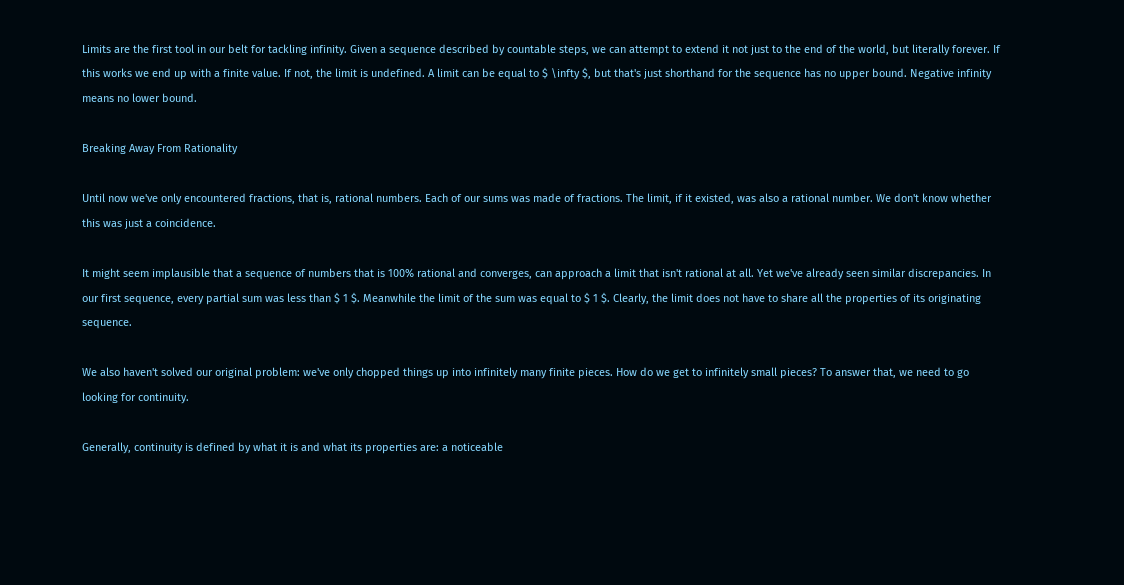Limits are the first tool in our belt for tackling infinity. Given a sequence described by countable steps, we can attempt to extend it not just to the end of the world, but literally forever. If this works we end up with a finite value. If not, the limit is undefined. A limit can be equal to $ \infty $, but that's just shorthand for the sequence has no upper bound. Negative infinity means no lower bound.

Breaking Away From Rationality

Until now we've only encountered fractions, that is, rational numbers. Each of our sums was made of fractions. The limit, if it existed, was also a rational number. We don't know whether this was just a coincidence.

It might seem implausible that a sequence of numbers that is 100% rational and converges, can approach a limit that isn't rational at all. Yet we've already seen similar discrepancies. In our first sequence, every partial sum was less than $ 1 $. Meanwhile the limit of the sum was equal to $ 1 $. Clearly, the limit does not have to share all the properties of its originating sequence.

We also haven't solved our original problem: we've only chopped things up into infinitely many finite pieces. How do we get to infinitely small pieces? To answer that, we need to go looking for continuity.

Generally, continuity is defined by what it is and what its properties are: a noticeable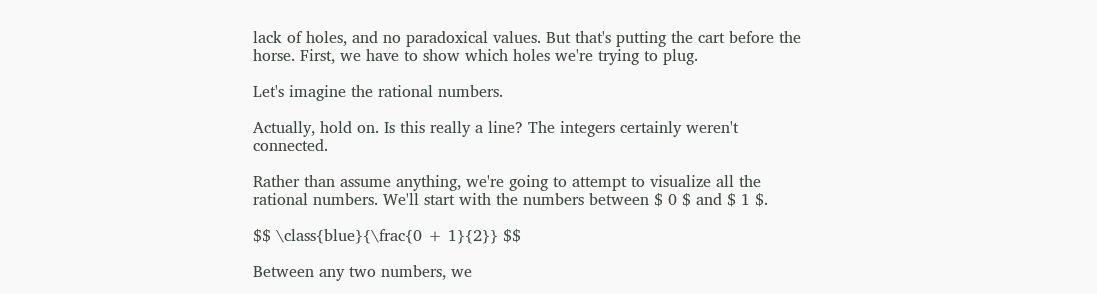lack of holes, and no paradoxical values. But that's putting the cart before the horse. First, we have to show which holes we're trying to plug.

Let's imagine the rational numbers.

Actually, hold on. Is this really a line? The integers certainly weren't connected.

Rather than assume anything, we're going to attempt to visualize all the rational numbers. We'll start with the numbers between $ 0 $ and $ 1 $.

$$ \class{blue}{\frac{0 + 1}{2}} $$

Between any two numbers, we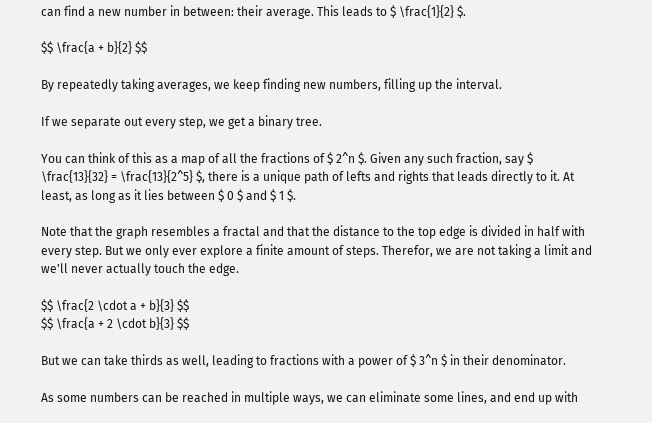can find a new number in between: their average. This leads to $ \frac{1}{2} $.

$$ \frac{a + b}{2} $$

By repeatedly taking averages, we keep finding new numbers, filling up the interval.

If we separate out every step, we get a binary tree.

You can think of this as a map of all the fractions of $ 2^n $. Given any such fraction, say $ \frac{13}{32} = \frac{13}{2^5} $, there is a unique path of lefts and rights that leads directly to it. At least, as long as it lies between $ 0 $ and $ 1 $.

Note that the graph resembles a fractal and that the distance to the top edge is divided in half with every step. But we only ever explore a finite amount of steps. Therefor, we are not taking a limit and we'll never actually touch the edge.

$$ \frac{2 \cdot a + b}{3} $$
$$ \frac{a + 2 \cdot b}{3} $$

But we can take thirds as well, leading to fractions with a power of $ 3^n $ in their denominator.

As some numbers can be reached in multiple ways, we can eliminate some lines, and end up with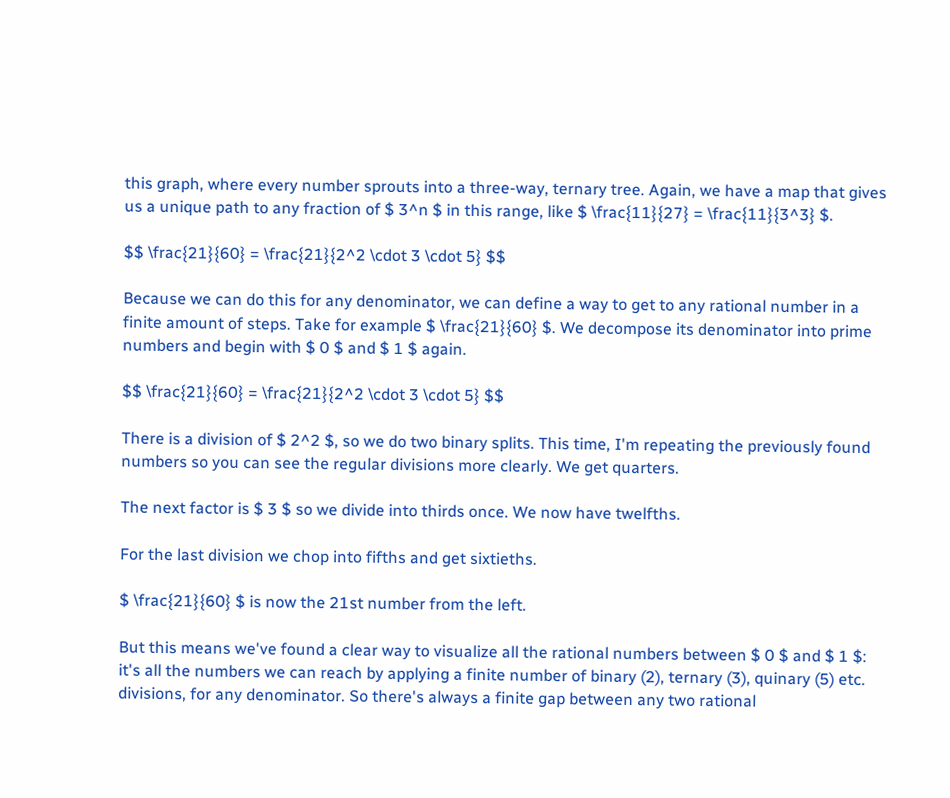this graph, where every number sprouts into a three-way, ternary tree. Again, we have a map that gives us a unique path to any fraction of $ 3^n $ in this range, like $ \frac{11}{27} = \frac{11}{3^3} $.

$$ \frac{21}{60} = \frac{21}{2^2 \cdot 3 \cdot 5} $$

Because we can do this for any denominator, we can define a way to get to any rational number in a finite amount of steps. Take for example $ \frac{21}{60} $. We decompose its denominator into prime numbers and begin with $ 0 $ and $ 1 $ again.

$$ \frac{21}{60} = \frac{21}{2^2 \cdot 3 \cdot 5} $$

There is a division of $ 2^2 $, so we do two binary splits. This time, I'm repeating the previously found numbers so you can see the regular divisions more clearly. We get quarters.

The next factor is $ 3 $ so we divide into thirds once. We now have twelfths.

For the last division we chop into fifths and get sixtieths.

$ \frac{21}{60} $ is now the 21st number from the left.

But this means we've found a clear way to visualize all the rational numbers between $ 0 $ and $ 1 $: it's all the numbers we can reach by applying a finite number of binary (2), ternary (3), quinary (5) etc. divisions, for any denominator. So there's always a finite gap between any two rational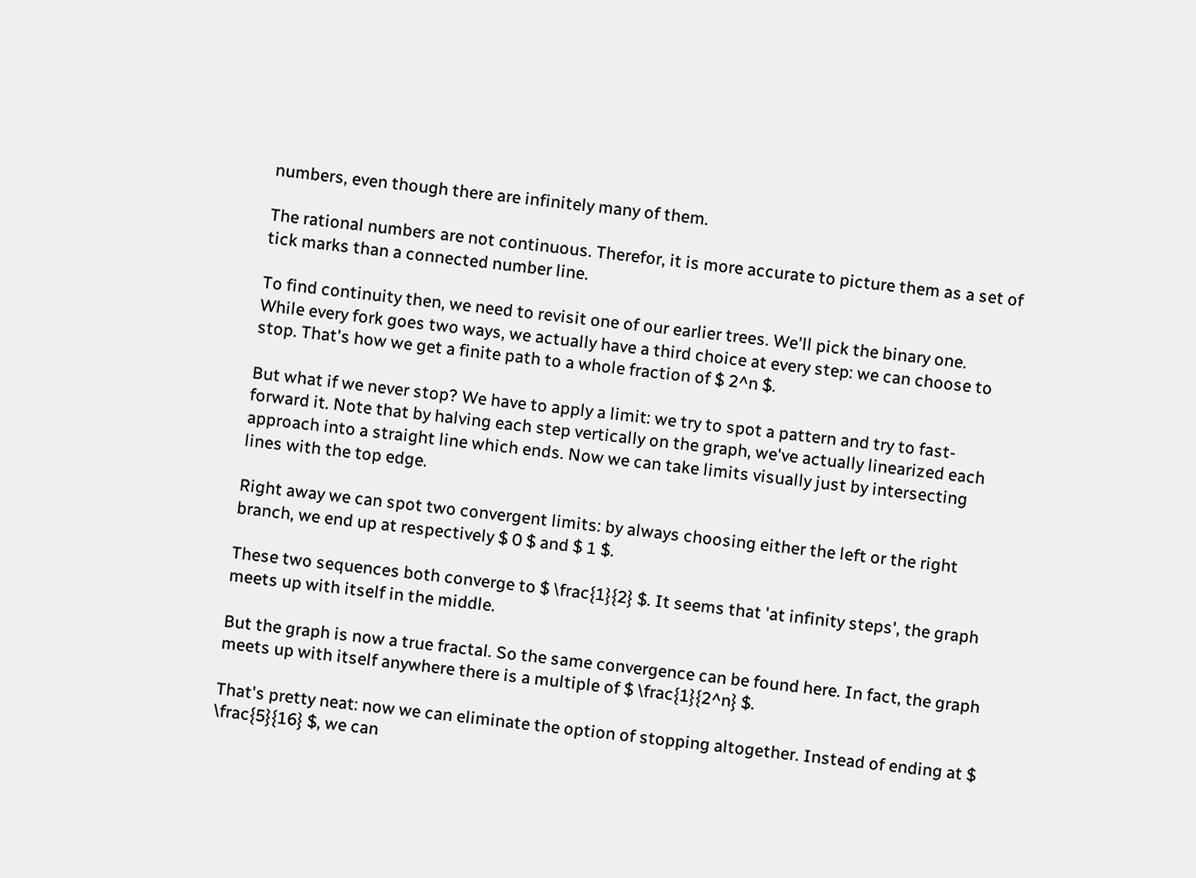numbers, even though there are infinitely many of them.

The rational numbers are not continuous. Therefor, it is more accurate to picture them as a set of tick marks than a connected number line.

To find continuity then, we need to revisit one of our earlier trees. We'll pick the binary one.
While every fork goes two ways, we actually have a third choice at every step: we can choose to stop. That's how we get a finite path to a whole fraction of $ 2^n $.

But what if we never stop? We have to apply a limit: we try to spot a pattern and try to fast-forward it. Note that by halving each step vertically on the graph, we've actually linearized each approach into a straight line which ends. Now we can take limits visually just by intersecting lines with the top edge.

Right away we can spot two convergent limits: by always choosing either the left or the right branch, we end up at respectively $ 0 $ and $ 1 $.

These two sequences both converge to $ \frac{1}{2} $. It seems that 'at infinity steps', the graph meets up with itself in the middle.

But the graph is now a true fractal. So the same convergence can be found here. In fact, the graph meets up with itself anywhere there is a multiple of $ \frac{1}{2^n} $.

That's pretty neat: now we can eliminate the option of stopping altogether. Instead of ending at $ \frac{5}{16} $, we can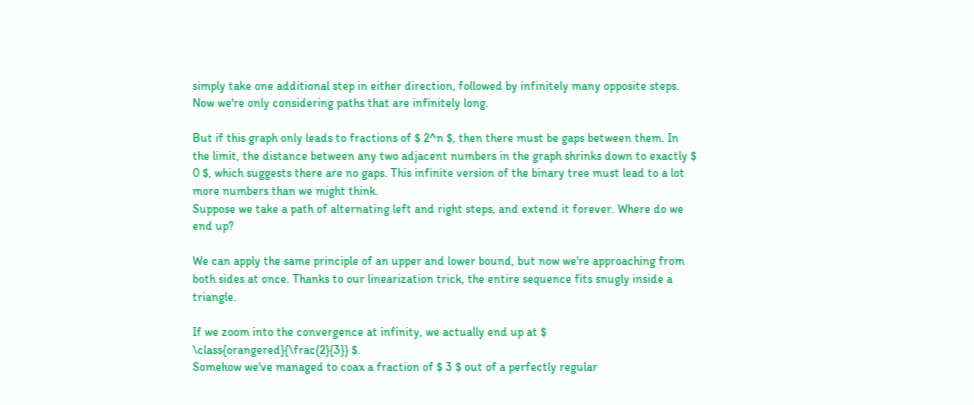simply take one additional step in either direction, followed by infinitely many opposite steps. Now we're only considering paths that are infinitely long.

But if this graph only leads to fractions of $ 2^n $, then there must be gaps between them. In the limit, the distance between any two adjacent numbers in the graph shrinks down to exactly $ 0 $, which suggests there are no gaps. This infinite version of the binary tree must lead to a lot more numbers than we might think.
Suppose we take a path of alternating left and right steps, and extend it forever. Where do we end up?

We can apply the same principle of an upper and lower bound, but now we're approaching from both sides at once. Thanks to our linearization trick, the entire sequence fits snugly inside a triangle.

If we zoom into the convergence at infinity, we actually end up at $ \class{orangered}{\frac{2}{3}} $.
Somehow we've managed to coax a fraction of $ 3 $ out of a perfectly regular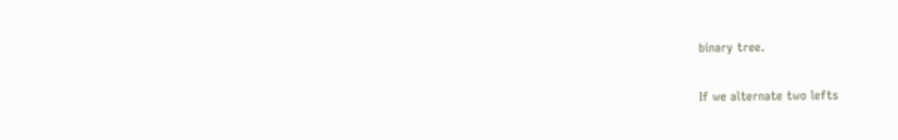binary tree.

If we alternate two lefts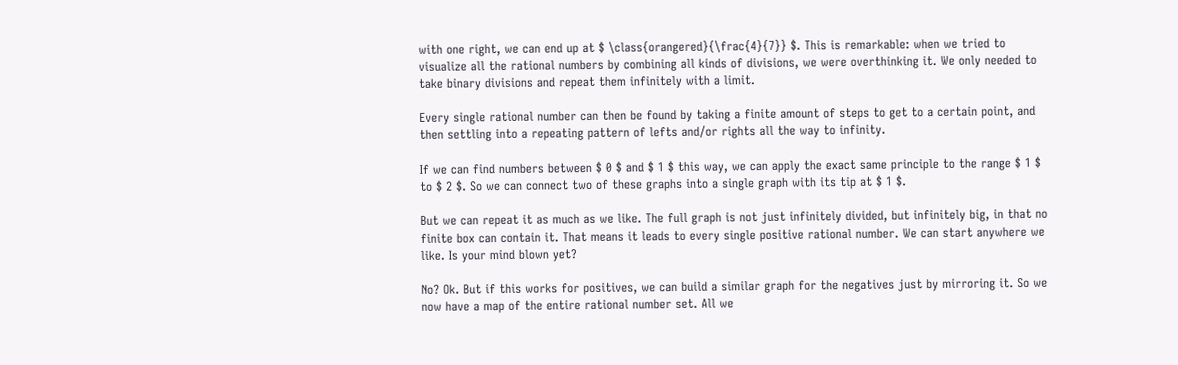with one right, we can end up at $ \class{orangered}{\frac{4}{7}} $. This is remarkable: when we tried to visualize all the rational numbers by combining all kinds of divisions, we were overthinking it. We only needed to take binary divisions and repeat them infinitely with a limit.

Every single rational number can then be found by taking a finite amount of steps to get to a certain point, and then settling into a repeating pattern of lefts and/or rights all the way to infinity.

If we can find numbers between $ 0 $ and $ 1 $ this way, we can apply the exact same principle to the range $ 1 $ to $ 2 $. So we can connect two of these graphs into a single graph with its tip at $ 1 $.

But we can repeat it as much as we like. The full graph is not just infinitely divided, but infinitely big, in that no finite box can contain it. That means it leads to every single positive rational number. We can start anywhere we like. Is your mind blown yet?

No? Ok. But if this works for positives, we can build a similar graph for the negatives just by mirroring it. So we now have a map of the entire rational number set. All we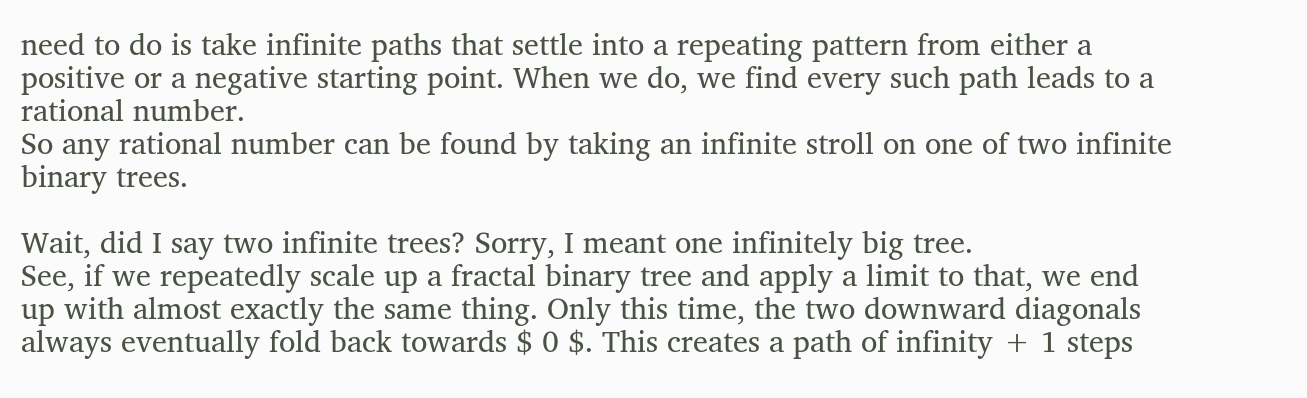need to do is take infinite paths that settle into a repeating pattern from either a positive or a negative starting point. When we do, we find every such path leads to a rational number.
So any rational number can be found by taking an infinite stroll on one of two infinite binary trees.

Wait, did I say two infinite trees? Sorry, I meant one infinitely big tree.
See, if we repeatedly scale up a fractal binary tree and apply a limit to that, we end up with almost exactly the same thing. Only this time, the two downward diagonals always eventually fold back towards $ 0 $. This creates a path of infinity + 1 steps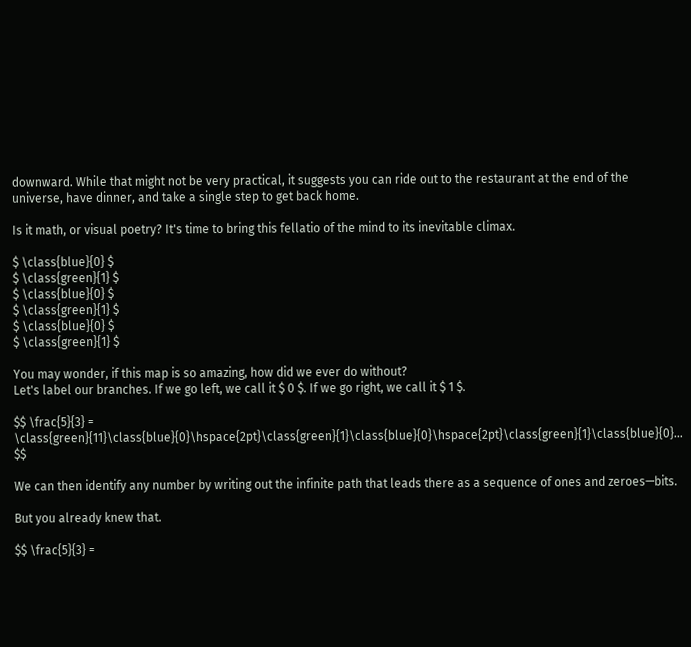downward. While that might not be very practical, it suggests you can ride out to the restaurant at the end of the universe, have dinner, and take a single step to get back home.

Is it math, or visual poetry? It's time to bring this fellatio of the mind to its inevitable climax.

$ \class{blue}{0} $
$ \class{green}{1} $
$ \class{blue}{0} $
$ \class{green}{1} $
$ \class{blue}{0} $
$ \class{green}{1} $

You may wonder, if this map is so amazing, how did we ever do without?
Let's label our branches. If we go left, we call it $ 0 $. If we go right, we call it $ 1 $.

$$ \frac{5}{3} = \class{green}{11}\class{blue}{0}\hspace{2pt}\class{green}{1}\class{blue}{0}\hspace{2pt}\class{green}{1}\class{blue}{0}… $$

We can then identify any number by writing out the infinite path that leads there as a sequence of ones and zeroes—bits.

But you already knew that.

$$ \frac{5}{3} =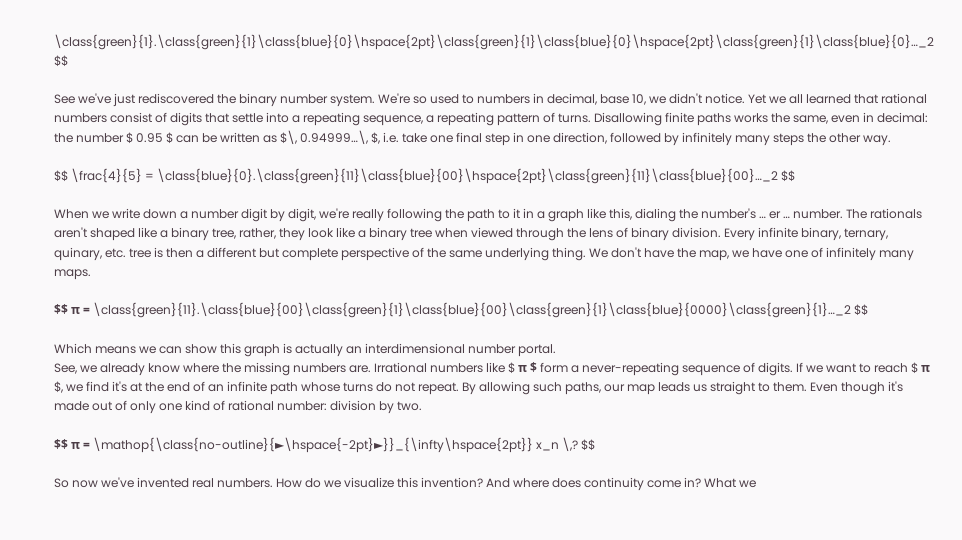\class{green}{1}.\class{green}{1}\class{blue}{0}\hspace{2pt}\class{green}{1}\class{blue}{0}\hspace{2pt}\class{green}{1}\class{blue}{0}…_2 $$

See we've just rediscovered the binary number system. We're so used to numbers in decimal, base 10, we didn't notice. Yet we all learned that rational numbers consist of digits that settle into a repeating sequence, a repeating pattern of turns. Disallowing finite paths works the same, even in decimal: the number $ 0.95 $ can be written as $\, 0.94999…\, $, i.e. take one final step in one direction, followed by infinitely many steps the other way.

$$ \frac{4}{5} = \class{blue}{0}.\class{green}{11}\class{blue}{00}\hspace{2pt}\class{green}{11}\class{blue}{00}…_2 $$

When we write down a number digit by digit, we're really following the path to it in a graph like this, dialing the number's … er … number. The rationals aren't shaped like a binary tree, rather, they look like a binary tree when viewed through the lens of binary division. Every infinite binary, ternary, quinary, etc. tree is then a different but complete perspective of the same underlying thing. We don't have the map, we have one of infinitely many maps.

$$ π = \class{green}{11}.\class{blue}{00}\class{green}{1}\class{blue}{00}\class{green}{1}\class{blue}{0000}\class{green}{1}…_2 $$

Which means we can show this graph is actually an interdimensional number portal.
See, we already know where the missing numbers are. Irrational numbers like $ π $ form a never-repeating sequence of digits. If we want to reach $ π $, we find it's at the end of an infinite path whose turns do not repeat. By allowing such paths, our map leads us straight to them. Even though it's made out of only one kind of rational number: division by two.

$$ π = \mathop{\class{no-outline}{►\hspace{-2pt}►}}_{\infty\hspace{2pt}} x_n \,? $$

So now we've invented real numbers. How do we visualize this invention? And where does continuity come in? What we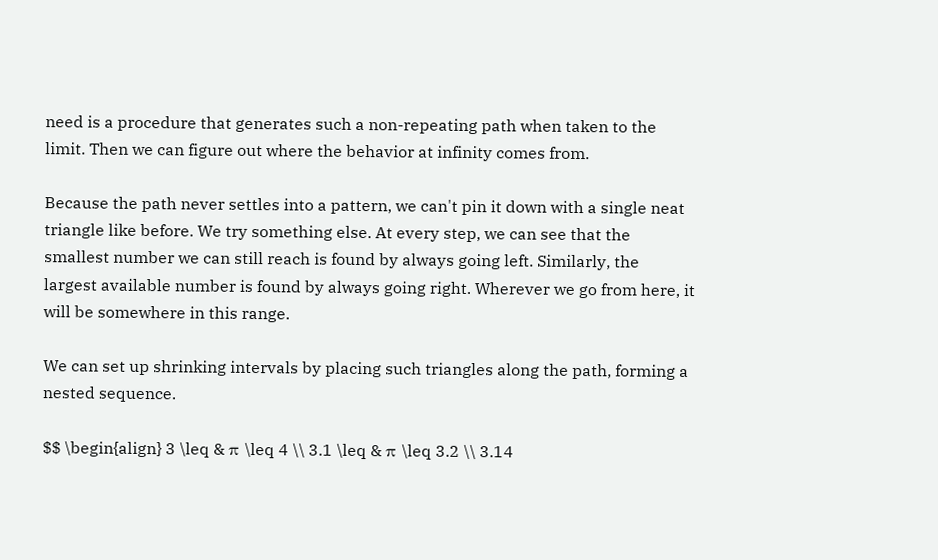need is a procedure that generates such a non-repeating path when taken to the limit. Then we can figure out where the behavior at infinity comes from.

Because the path never settles into a pattern, we can't pin it down with a single neat triangle like before. We try something else. At every step, we can see that the smallest number we can still reach is found by always going left. Similarly, the largest available number is found by always going right. Wherever we go from here, it will be somewhere in this range.

We can set up shrinking intervals by placing such triangles along the path, forming a nested sequence.

$$ \begin{align} 3 \leq & π \leq 4 \\ 3.1 \leq & π \leq 3.2 \\ 3.14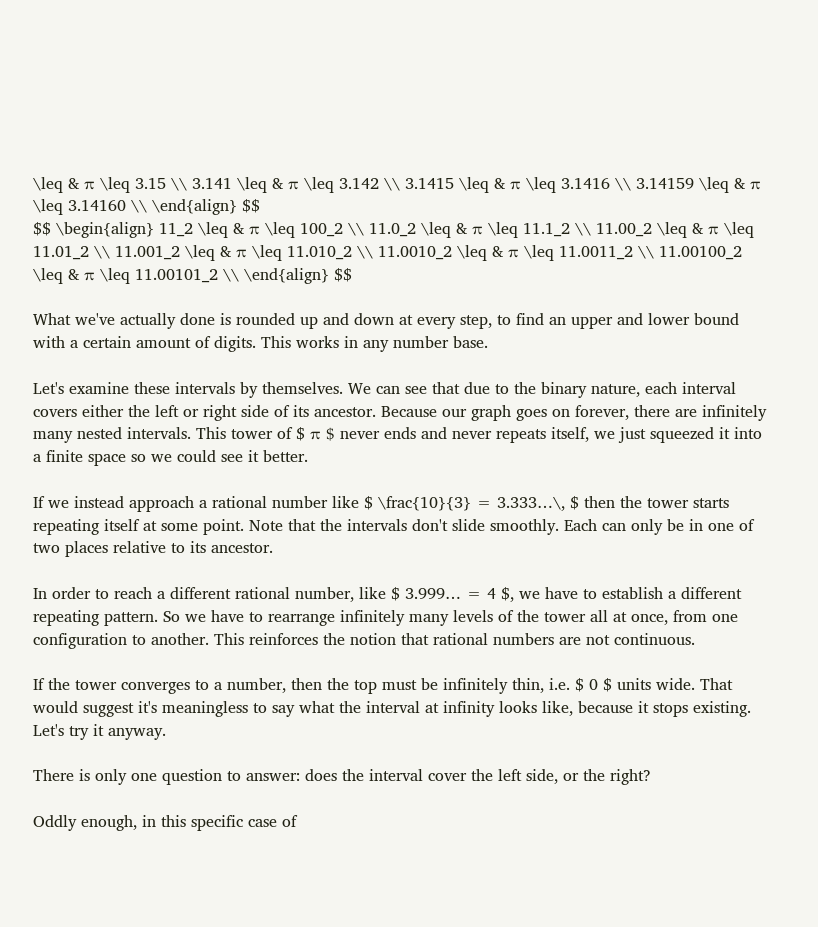\leq & π \leq 3.15 \\ 3.141 \leq & π \leq 3.142 \\ 3.1415 \leq & π \leq 3.1416 \\ 3.14159 \leq & π \leq 3.14160 \\ \end{align} $$
$$ \begin{align} 11_2 \leq & π \leq 100_2 \\ 11.0_2 \leq & π \leq 11.1_2 \\ 11.00_2 \leq & π \leq 11.01_2 \\ 11.001_2 \leq & π \leq 11.010_2 \\ 11.0010_2 \leq & π \leq 11.0011_2 \\ 11.00100_2 \leq & π \leq 11.00101_2 \\ \end{align} $$

What we've actually done is rounded up and down at every step, to find an upper and lower bound with a certain amount of digits. This works in any number base.

Let's examine these intervals by themselves. We can see that due to the binary nature, each interval covers either the left or right side of its ancestor. Because our graph goes on forever, there are infinitely many nested intervals. This tower of $ π $ never ends and never repeats itself, we just squeezed it into a finite space so we could see it better.

If we instead approach a rational number like $ \frac{10}{3} = 3.333…\, $ then the tower starts repeating itself at some point. Note that the intervals don't slide smoothly. Each can only be in one of two places relative to its ancestor.

In order to reach a different rational number, like $ 3.999… = 4 $, we have to establish a different repeating pattern. So we have to rearrange infinitely many levels of the tower all at once, from one configuration to another. This reinforces the notion that rational numbers are not continuous.

If the tower converges to a number, then the top must be infinitely thin, i.e. $ 0 $ units wide. That would suggest it's meaningless to say what the interval at infinity looks like, because it stops existing. Let's try it anyway.

There is only one question to answer: does the interval cover the left side, or the right?

Oddly enough, in this specific case of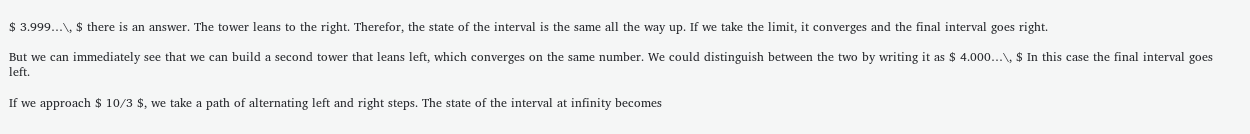$ 3.999…\, $ there is an answer. The tower leans to the right. Therefor, the state of the interval is the same all the way up. If we take the limit, it converges and the final interval goes right.

But we can immediately see that we can build a second tower that leans left, which converges on the same number. We could distinguish between the two by writing it as $ 4.000…\, $ In this case the final interval goes left.

If we approach $ 10/3 $, we take a path of alternating left and right steps. The state of the interval at infinity becomes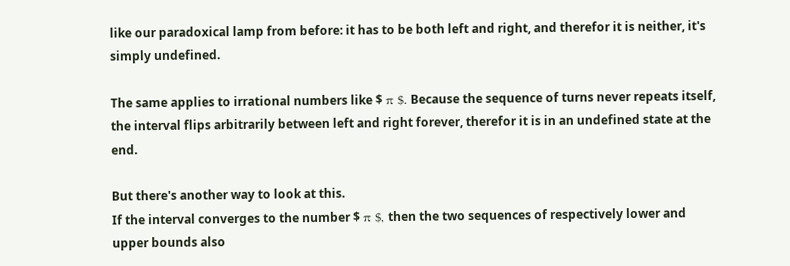like our paradoxical lamp from before: it has to be both left and right, and therefor it is neither, it's simply undefined.

The same applies to irrational numbers like $ π $. Because the sequence of turns never repeats itself, the interval flips arbitrarily between left and right forever, therefor it is in an undefined state at the end.

But there's another way to look at this.
If the interval converges to the number $ π $, then the two sequences of respectively lower and upper bounds also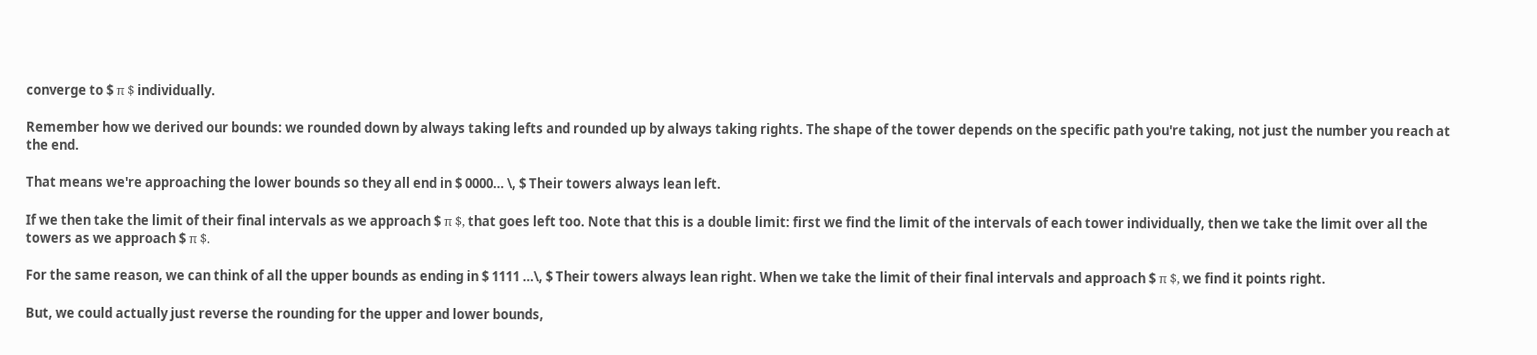converge to $ π $ individually.

Remember how we derived our bounds: we rounded down by always taking lefts and rounded up by always taking rights. The shape of the tower depends on the specific path you're taking, not just the number you reach at the end.

That means we're approaching the lower bounds so they all end in $ 0000… \, $ Their towers always lean left.

If we then take the limit of their final intervals as we approach $ π $, that goes left too. Note that this is a double limit: first we find the limit of the intervals of each tower individually, then we take the limit over all the towers as we approach $ π $.

For the same reason, we can think of all the upper bounds as ending in $ 1111 …\, $ Their towers always lean right. When we take the limit of their final intervals and approach $ π $, we find it points right.

But, we could actually just reverse the rounding for the upper and lower bounds,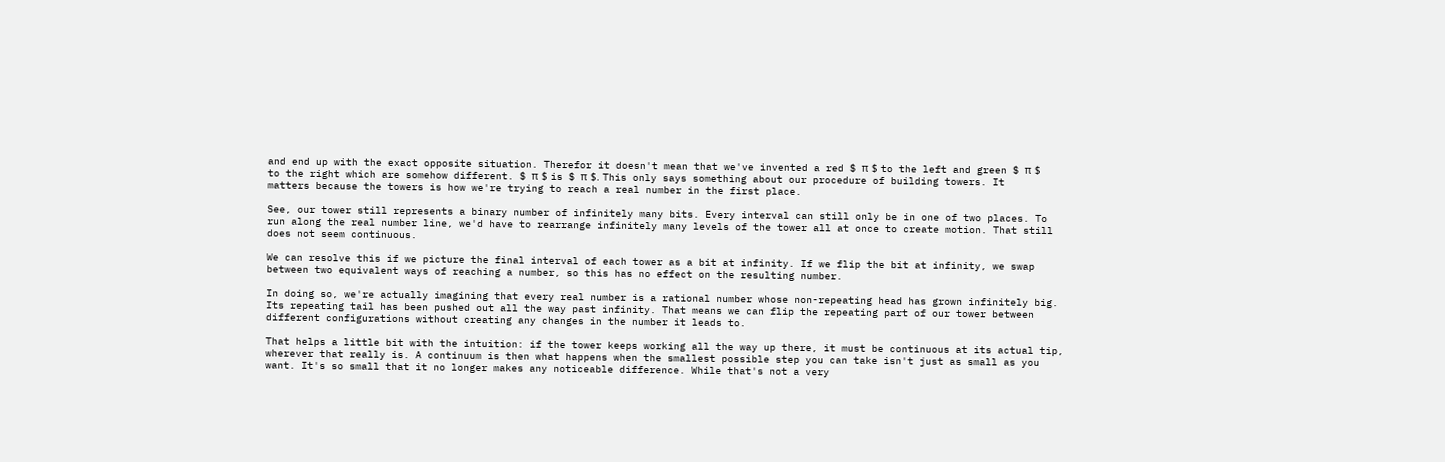and end up with the exact opposite situation. Therefor it doesn't mean that we've invented a red $ π $ to the left and green $ π $ to the right which are somehow different. $ π $ is $ π $. This only says something about our procedure of building towers. It matters because the towers is how we're trying to reach a real number in the first place.

See, our tower still represents a binary number of infinitely many bits. Every interval can still only be in one of two places. To run along the real number line, we'd have to rearrange infinitely many levels of the tower all at once to create motion. That still does not seem continuous.

We can resolve this if we picture the final interval of each tower as a bit at infinity. If we flip the bit at infinity, we swap between two equivalent ways of reaching a number, so this has no effect on the resulting number.

In doing so, we're actually imagining that every real number is a rational number whose non-repeating head has grown infinitely big. Its repeating tail has been pushed out all the way past infinity. That means we can flip the repeating part of our tower between different configurations without creating any changes in the number it leads to.

That helps a little bit with the intuition: if the tower keeps working all the way up there, it must be continuous at its actual tip, wherever that really is. A continuum is then what happens when the smallest possible step you can take isn't just as small as you want. It's so small that it no longer makes any noticeable difference. While that's not a very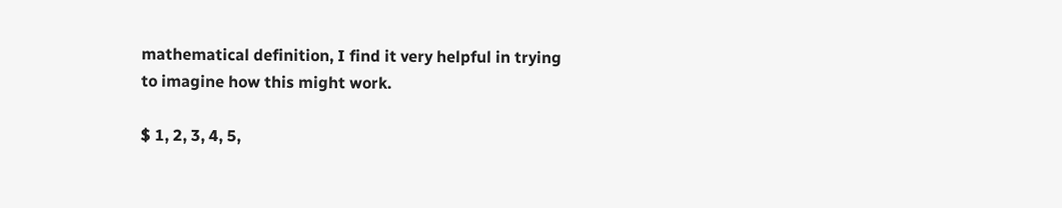mathematical definition, I find it very helpful in trying to imagine how this might work.

$ 1, 2, 3, 4, 5,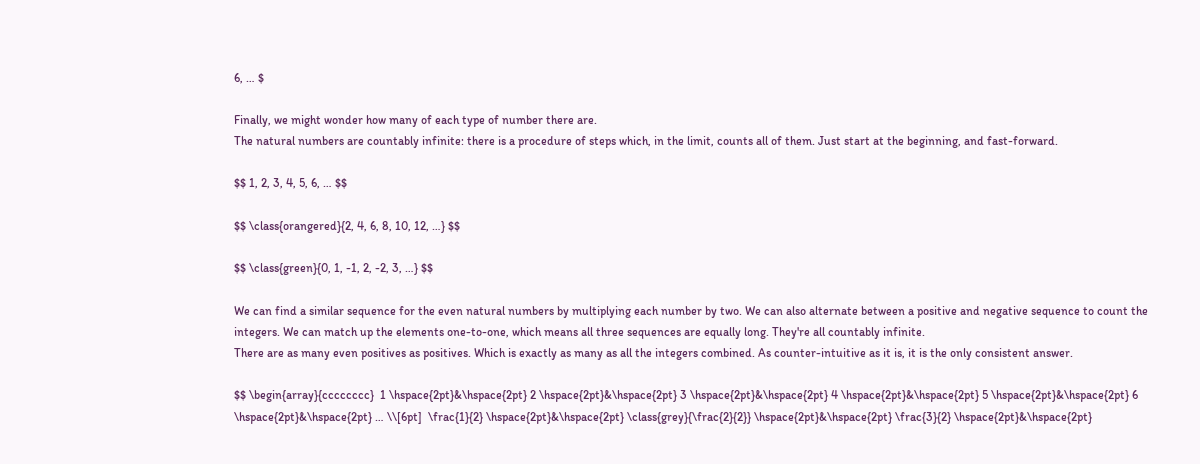6, … $

Finally, we might wonder how many of each type of number there are.
The natural numbers are countably infinite: there is a procedure of steps which, in the limit, counts all of them. Just start at the beginning, and fast-forward.

$$ 1, 2, 3, 4, 5, 6, … $$

$$ \class{orangered}{2, 4, 6, 8, 10, 12, …} $$

$$ \class{green}{0, 1, -1, 2, -2, 3, …} $$

We can find a similar sequence for the even natural numbers by multiplying each number by two. We can also alternate between a positive and negative sequence to count the integers. We can match up the elements one-to-one, which means all three sequences are equally long. They're all countably infinite.
There are as many even positives as positives. Which is exactly as many as all the integers combined. As counter-intuitive as it is, it is the only consistent answer.

$$ \begin{array}{cccccccc}  1 \hspace{2pt}&\hspace{2pt} 2 \hspace{2pt}&\hspace{2pt} 3 \hspace{2pt}&\hspace{2pt} 4 \hspace{2pt}&\hspace{2pt} 5 \hspace{2pt}&\hspace{2pt} 6 \hspace{2pt}&\hspace{2pt} … \\[6pt]  \frac{1}{2} \hspace{2pt}&\hspace{2pt} \class{grey}{\frac{2}{2}} \hspace{2pt}&\hspace{2pt} \frac{3}{2} \hspace{2pt}&\hspace{2pt}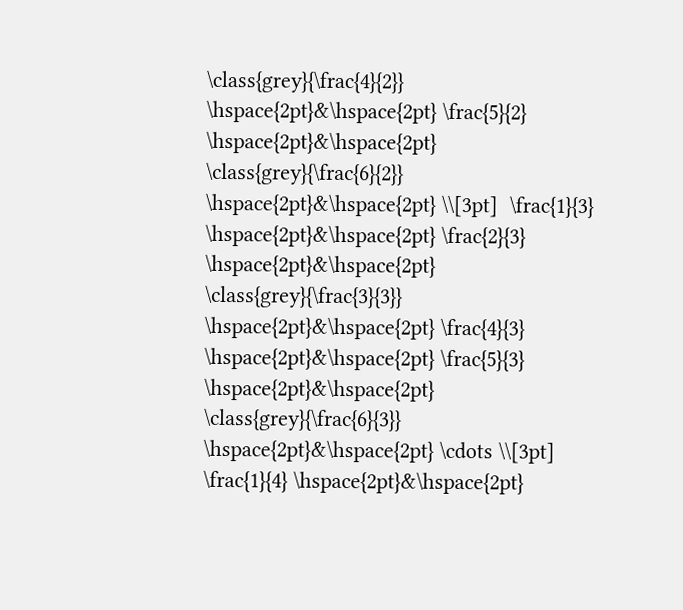\class{grey}{\frac{4}{2}} \hspace{2pt}&\hspace{2pt} \frac{5}{2} \hspace{2pt}&\hspace{2pt} \class{grey}{\frac{6}{2}} \hspace{2pt}&\hspace{2pt} \\[3pt]  \frac{1}{3} \hspace{2pt}&\hspace{2pt} \frac{2}{3} \hspace{2pt}&\hspace{2pt} \class{grey}{\frac{3}{3}} \hspace{2pt}&\hspace{2pt} \frac{4}{3} \hspace{2pt}&\hspace{2pt} \frac{5}{3} \hspace{2pt}&\hspace{2pt} \class{grey}{\frac{6}{3}} \hspace{2pt}&\hspace{2pt} \cdots \\[3pt]  \frac{1}{4} \hspace{2pt}&\hspace{2pt}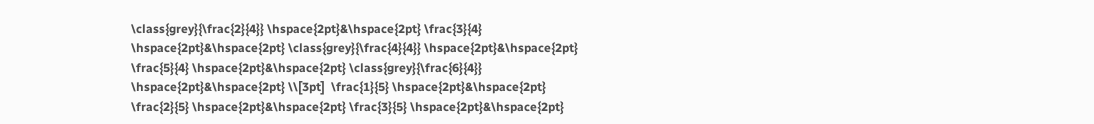\class{grey}{\frac{2}{4}} \hspace{2pt}&\hspace{2pt} \frac{3}{4} \hspace{2pt}&\hspace{2pt} \class{grey}{\frac{4}{4}} \hspace{2pt}&\hspace{2pt} \frac{5}{4} \hspace{2pt}&\hspace{2pt} \class{grey}{\frac{6}{4}} \hspace{2pt}&\hspace{2pt} \\[3pt]  \frac{1}{5} \hspace{2pt}&\hspace{2pt} \frac{2}{5} \hspace{2pt}&\hspace{2pt} \frac{3}{5} \hspace{2pt}&\hspace{2pt}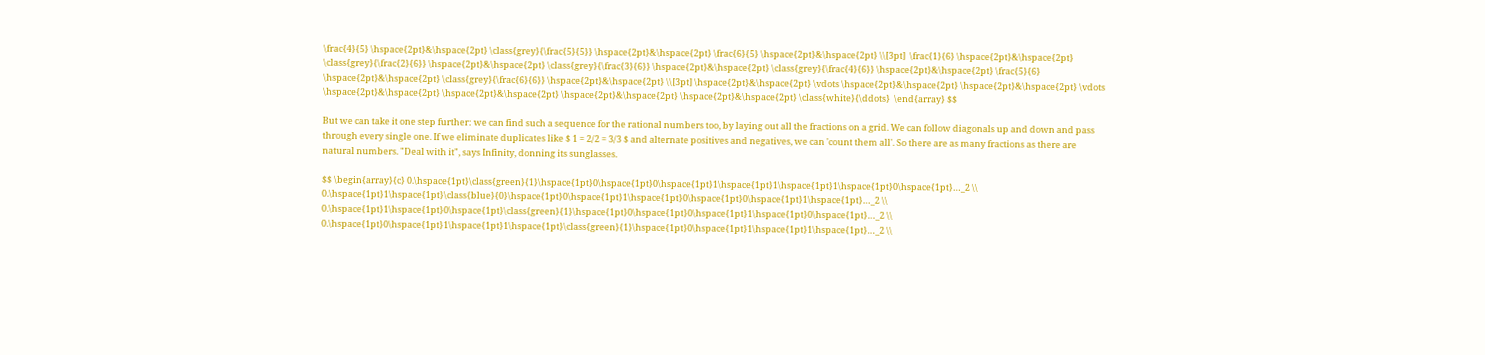\frac{4}{5} \hspace{2pt}&\hspace{2pt} \class{grey}{\frac{5}{5}} \hspace{2pt}&\hspace{2pt} \frac{6}{5} \hspace{2pt}&\hspace{2pt} \\[3pt]  \frac{1}{6} \hspace{2pt}&\hspace{2pt} \class{grey}{\frac{2}{6}} \hspace{2pt}&\hspace{2pt} \class{grey}{\frac{3}{6}} \hspace{2pt}&\hspace{2pt} \class{grey}{\frac{4}{6}} \hspace{2pt}&\hspace{2pt} \frac{5}{6} \hspace{2pt}&\hspace{2pt} \class{grey}{\frac{6}{6}} \hspace{2pt}&\hspace{2pt} \\[3pt] \hspace{2pt}&\hspace{2pt} \vdots \hspace{2pt}&\hspace{2pt} \hspace{2pt}&\hspace{2pt} \vdots \hspace{2pt}&\hspace{2pt} \hspace{2pt}&\hspace{2pt} \hspace{2pt}&\hspace{2pt} \hspace{2pt}&\hspace{2pt} \class{white}{\ddots}  \end{array} $$

But we can take it one step further: we can find such a sequence for the rational numbers too, by laying out all the fractions on a grid. We can follow diagonals up and down and pass through every single one. If we eliminate duplicates like $ 1 = 2/2 = 3/3 $ and alternate positives and negatives, we can 'count them all'. So there are as many fractions as there are natural numbers. "Deal with it", says Infinity, donning its sunglasses.

$$ \begin{array}{c} 0.\hspace{1pt}\class{green}{1}\hspace{1pt}0\hspace{1pt}0\hspace{1pt}1\hspace{1pt}1\hspace{1pt}1\hspace{1pt}0\hspace{1pt}…_2 \\ 0.\hspace{1pt}1\hspace{1pt}\class{blue}{0}\hspace{1pt}0\hspace{1pt}1\hspace{1pt}0\hspace{1pt}0\hspace{1pt}1\hspace{1pt}…_2 \\ 0.\hspace{1pt}1\hspace{1pt}0\hspace{1pt}\class{green}{1}\hspace{1pt}0\hspace{1pt}0\hspace{1pt}1\hspace{1pt}0\hspace{1pt}…_2 \\ 0.\hspace{1pt}0\hspace{1pt}1\hspace{1pt}1\hspace{1pt}\class{green}{1}\hspace{1pt}0\hspace{1pt}1\hspace{1pt}1\hspace{1pt}…_2 \\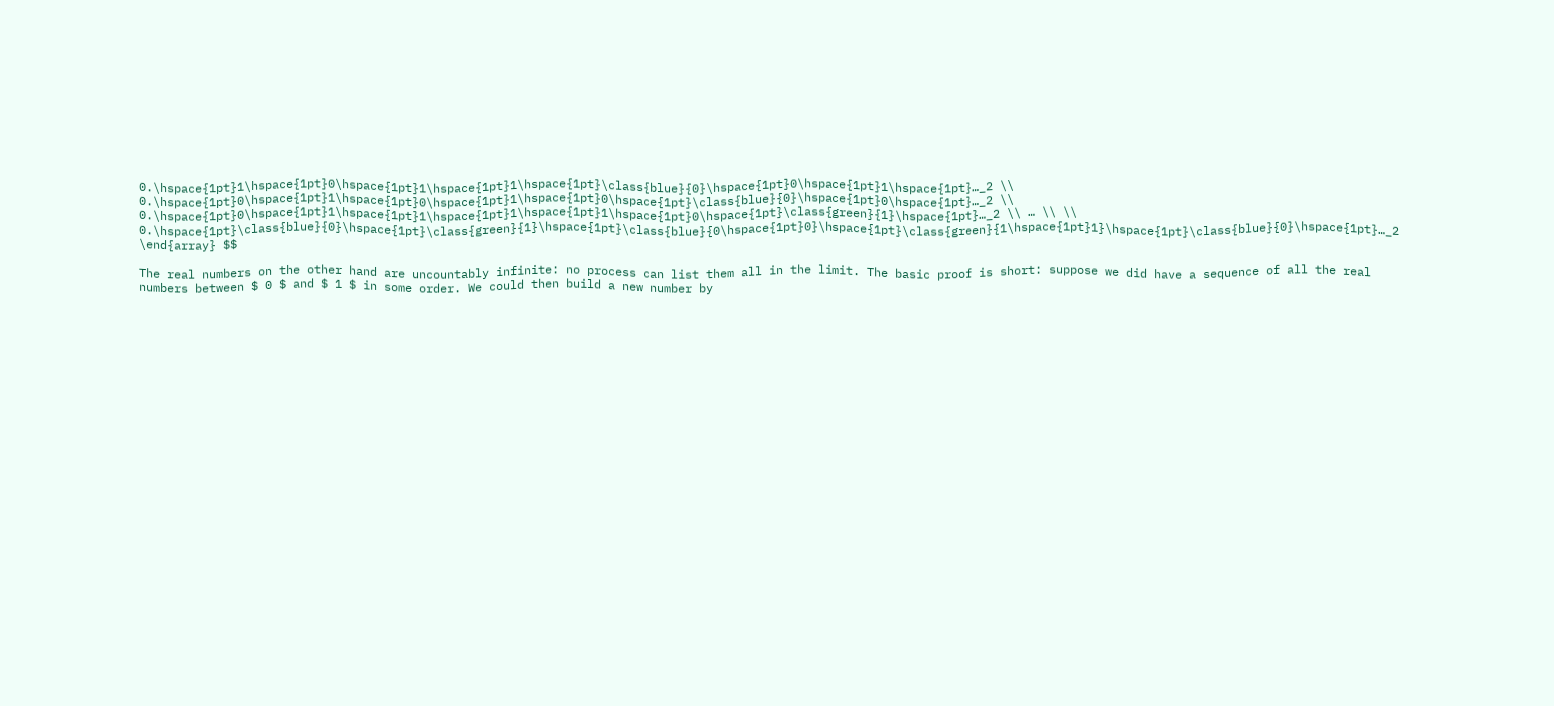0.\hspace{1pt}1\hspace{1pt}0\hspace{1pt}1\hspace{1pt}1\hspace{1pt}\class{blue}{0}\hspace{1pt}0\hspace{1pt}1\hspace{1pt}…_2 \\ 0.\hspace{1pt}0\hspace{1pt}1\hspace{1pt}0\hspace{1pt}1\hspace{1pt}0\hspace{1pt}\class{blue}{0}\hspace{1pt}0\hspace{1pt}…_2 \\ 0.\hspace{1pt}0\hspace{1pt}1\hspace{1pt}1\hspace{1pt}1\hspace{1pt}1\hspace{1pt}0\hspace{1pt}\class{green}{1}\hspace{1pt}…_2 \\ … \\ \\ 0.\hspace{1pt}\class{blue}{0}\hspace{1pt}\class{green}{1}\hspace{1pt}\class{blue}{0\hspace{1pt}0}\hspace{1pt}\class{green}{1\hspace{1pt}1}\hspace{1pt}\class{blue}{0}\hspace{1pt}…_2 \end{array} $$

The real numbers on the other hand are uncountably infinite: no process can list them all in the limit. The basic proof is short: suppose we did have a sequence of all the real numbers between $ 0 $ and $ 1 $ in some order. We could then build a new number by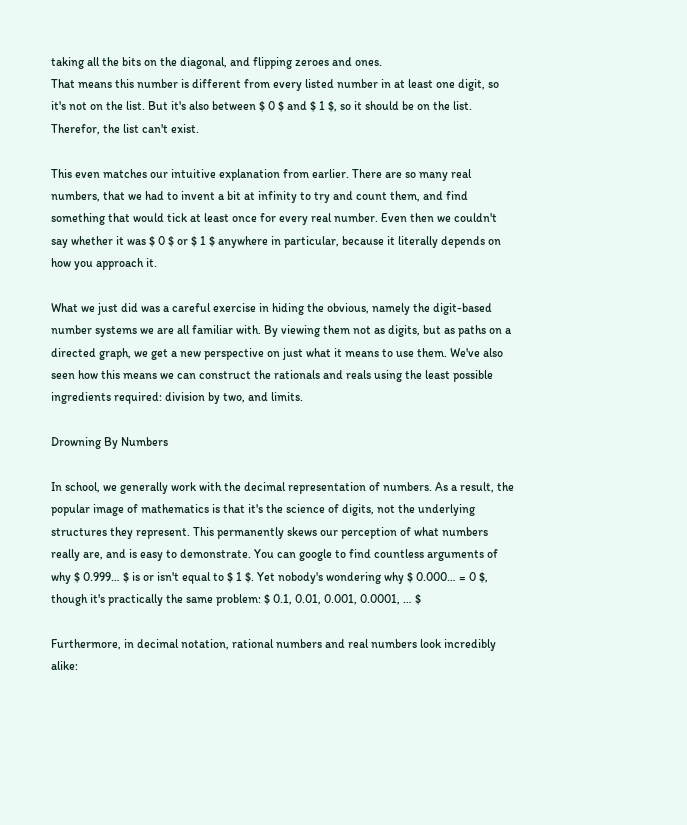taking all the bits on the diagonal, and flipping zeroes and ones.
That means this number is different from every listed number in at least one digit, so it's not on the list. But it's also between $ 0 $ and $ 1 $, so it should be on the list. Therefor, the list can't exist.

This even matches our intuitive explanation from earlier. There are so many real numbers, that we had to invent a bit at infinity to try and count them, and find something that would tick at least once for every real number. Even then we couldn't say whether it was $ 0 $ or $ 1 $ anywhere in particular, because it literally depends on how you approach it.

What we just did was a careful exercise in hiding the obvious, namely the digit-based number systems we are all familiar with. By viewing them not as digits, but as paths on a directed graph, we get a new perspective on just what it means to use them. We've also seen how this means we can construct the rationals and reals using the least possible ingredients required: division by two, and limits.

Drowning By Numbers

In school, we generally work with the decimal representation of numbers. As a result, the popular image of mathematics is that it's the science of digits, not the underlying structures they represent. This permanently skews our perception of what numbers really are, and is easy to demonstrate. You can google to find countless arguments of why $ 0.999… $ is or isn't equal to $ 1 $. Yet nobody's wondering why $ 0.000… = 0 $, though it's practically the same problem: $ 0.1, 0.01, 0.001, 0.0001, … $

Furthermore, in decimal notation, rational numbers and real numbers look incredibly alike: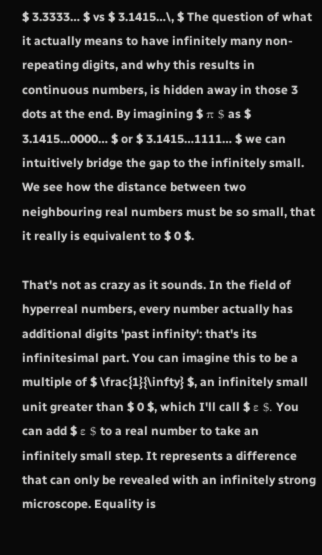$ 3.3333… $ vs $ 3.1415…\, $ The question of what it actually means to have infinitely many non-repeating digits, and why this results in continuous numbers, is hidden away in those 3 dots at the end. By imagining $ π $ as $ 3.1415…0000… $ or $ 3.1415…1111… $ we can intuitively bridge the gap to the infinitely small. We see how the distance between two neighbouring real numbers must be so small, that it really is equivalent to $ 0 $.

That's not as crazy as it sounds. In the field of hyperreal numbers, every number actually has additional digits 'past infinity': that's its infinitesimal part. You can imagine this to be a multiple of $ \frac{1}{\infty} $, an infinitely small unit greater than $ 0 $, which I'll call $ ε $. You can add $ ε $ to a real number to take an infinitely small step. It represents a difference that can only be revealed with an infinitely strong microscope. Equality is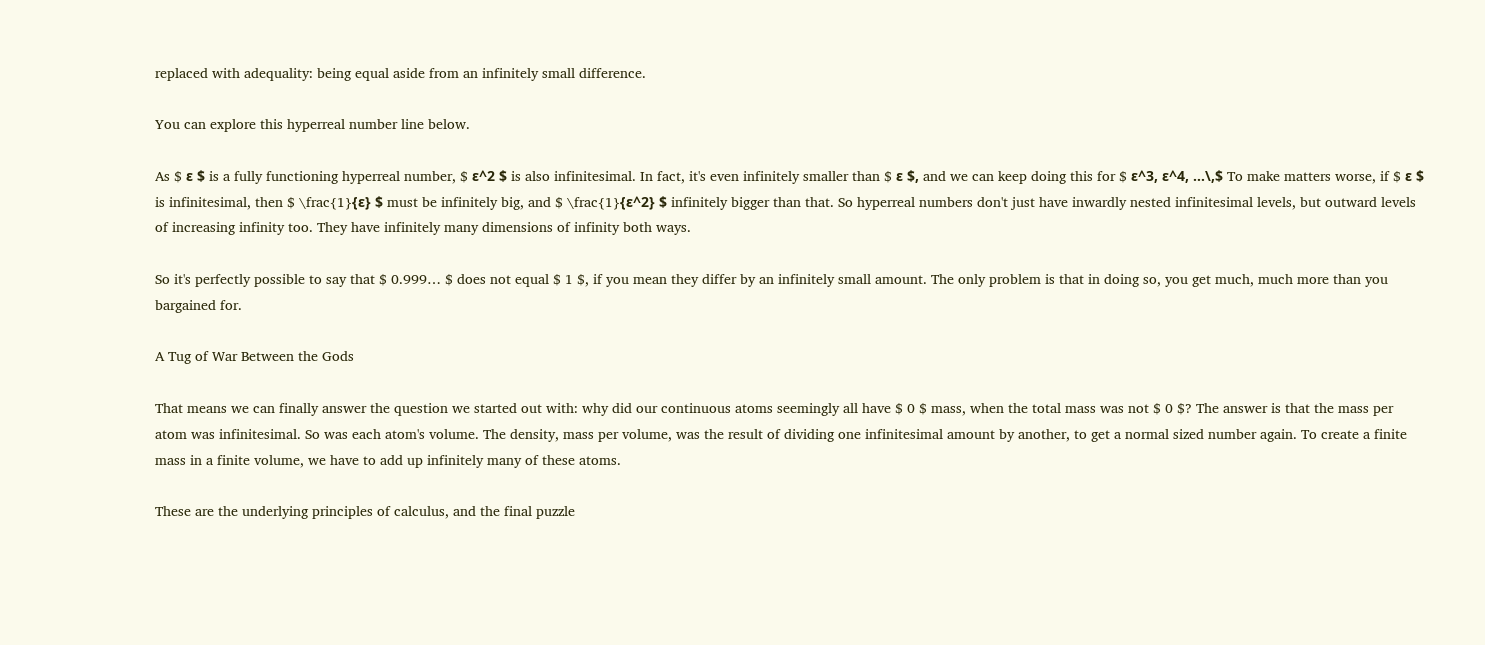replaced with adequality: being equal aside from an infinitely small difference.

You can explore this hyperreal number line below.

As $ ε $ is a fully functioning hyperreal number, $ ε^2 $ is also infinitesimal. In fact, it's even infinitely smaller than $ ε $, and we can keep doing this for $ ε^3, ε^4, …\,$ To make matters worse, if $ ε $ is infinitesimal, then $ \frac{1}{ε} $ must be infinitely big, and $ \frac{1}{ε^2} $ infinitely bigger than that. So hyperreal numbers don't just have inwardly nested infinitesimal levels, but outward levels of increasing infinity too. They have infinitely many dimensions of infinity both ways.

So it's perfectly possible to say that $ 0.999… $ does not equal $ 1 $, if you mean they differ by an infinitely small amount. The only problem is that in doing so, you get much, much more than you bargained for.

A Tug of War Between the Gods

That means we can finally answer the question we started out with: why did our continuous atoms seemingly all have $ 0 $ mass, when the total mass was not $ 0 $? The answer is that the mass per atom was infinitesimal. So was each atom's volume. The density, mass per volume, was the result of dividing one infinitesimal amount by another, to get a normal sized number again. To create a finite mass in a finite volume, we have to add up infinitely many of these atoms.

These are the underlying principles of calculus, and the final puzzle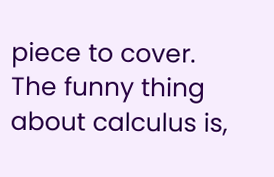piece to cover. The funny thing about calculus is,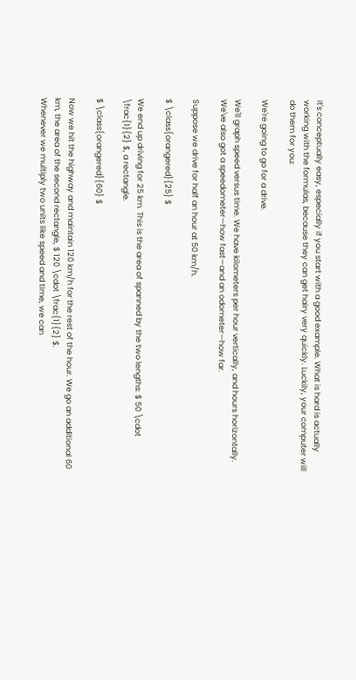it's conceptually easy, especially if you start with a good example. What is hard is actually working with the formulas, because they can get hairy very quickly. Luckily, your computer will do them for you:

We're going to go for a drive.

We'll graph speed versus time. We have kilometers per hour vertically, and hours horizontally. We've also got a speedometer—how fast—and an odometer—how far.

Suppose we drive for half an hour at 50 km/h.

$ \class{orangered}{25} $

We end up driving for 25 km. This is the area of spanned by the two lengths: $ 50 \cdot \frac{1}{2} $, a rectangle.

$ \class{orangered}{60} $

Now we hit the highway and maintain 120 km/h for the rest of the hour. We go an additional 60 km, the area of the second rectangle, $ 120 \cdot \frac{1}{2} $.
Whenever we multiply two units like speed and time, we can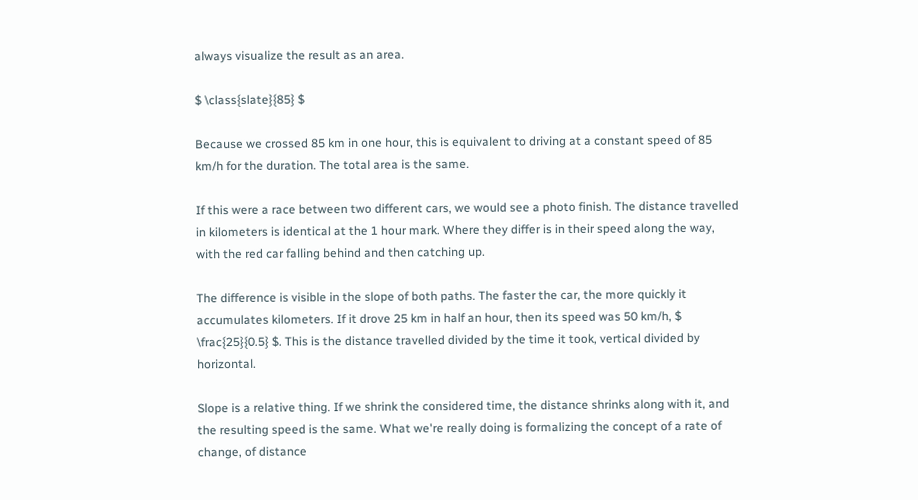always visualize the result as an area.

$ \class{slate}{85} $

Because we crossed 85 km in one hour, this is equivalent to driving at a constant speed of 85 km/h for the duration. The total area is the same.

If this were a race between two different cars, we would see a photo finish. The distance travelled in kilometers is identical at the 1 hour mark. Where they differ is in their speed along the way, with the red car falling behind and then catching up.

The difference is visible in the slope of both paths. The faster the car, the more quickly it accumulates kilometers. If it drove 25 km in half an hour, then its speed was 50 km/h, $ \frac{25}{0.5} $. This is the distance travelled divided by the time it took, vertical divided by horizontal.

Slope is a relative thing. If we shrink the considered time, the distance shrinks along with it, and the resulting speed is the same. What we're really doing is formalizing the concept of a rate of change, of distance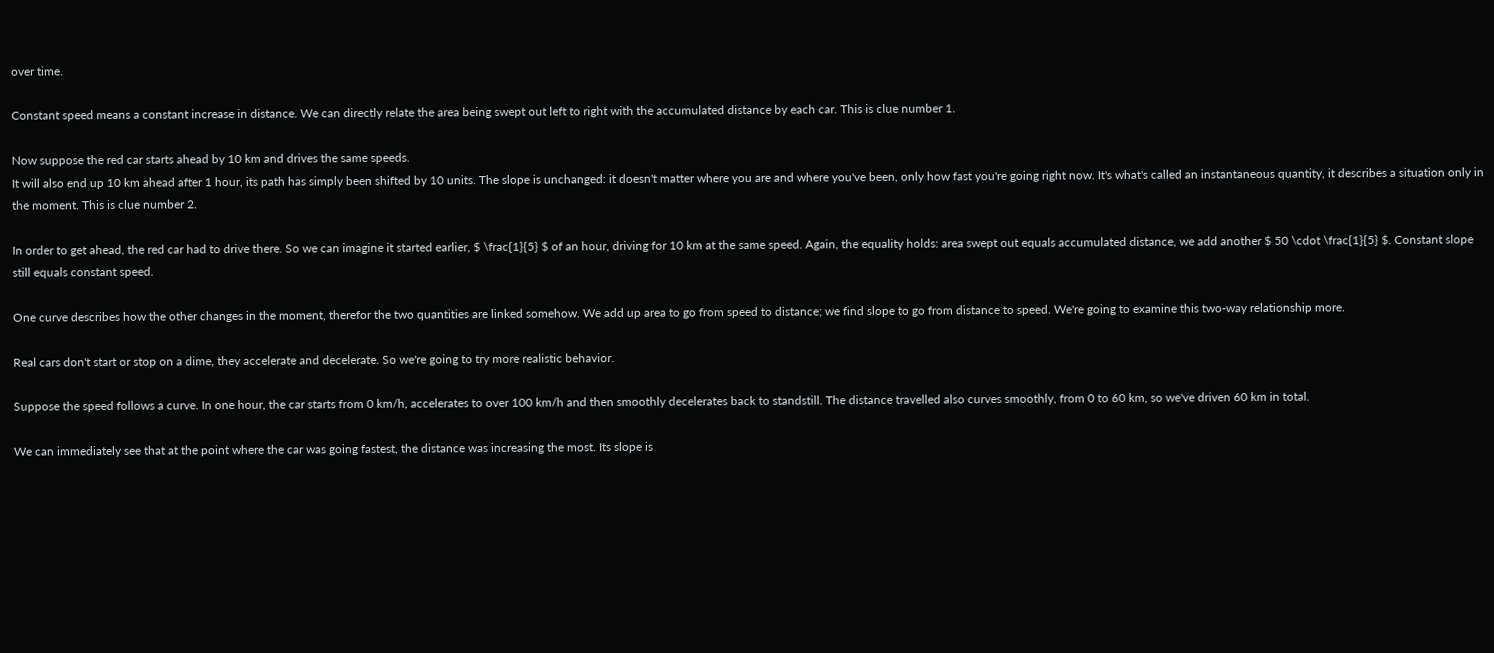over time.

Constant speed means a constant increase in distance. We can directly relate the area being swept out left to right with the accumulated distance by each car. This is clue number 1.

Now suppose the red car starts ahead by 10 km and drives the same speeds.
It will also end up 10 km ahead after 1 hour, its path has simply been shifted by 10 units. The slope is unchanged: it doesn't matter where you are and where you've been, only how fast you're going right now. It's what's called an instantaneous quantity, it describes a situation only in the moment. This is clue number 2.

In order to get ahead, the red car had to drive there. So we can imagine it started earlier, $ \frac{1}{5} $ of an hour, driving for 10 km at the same speed. Again, the equality holds: area swept out equals accumulated distance, we add another $ 50 \cdot \frac{1}{5} $. Constant slope still equals constant speed.

One curve describes how the other changes in the moment, therefor the two quantities are linked somehow. We add up area to go from speed to distance; we find slope to go from distance to speed. We're going to examine this two-way relationship more.

Real cars don't start or stop on a dime, they accelerate and decelerate. So we're going to try more realistic behavior.

Suppose the speed follows a curve. In one hour, the car starts from 0 km/h, accelerates to over 100 km/h and then smoothly decelerates back to standstill. The distance travelled also curves smoothly, from 0 to 60 km, so we've driven 60 km in total.

We can immediately see that at the point where the car was going fastest, the distance was increasing the most. Its slope is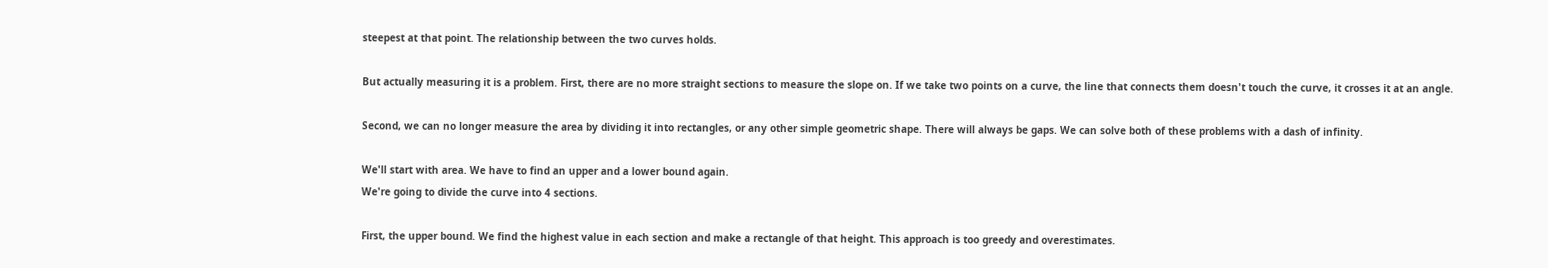steepest at that point. The relationship between the two curves holds.

But actually measuring it is a problem. First, there are no more straight sections to measure the slope on. If we take two points on a curve, the line that connects them doesn't touch the curve, it crosses it at an angle.

Second, we can no longer measure the area by dividing it into rectangles, or any other simple geometric shape. There will always be gaps. We can solve both of these problems with a dash of infinity.

We'll start with area. We have to find an upper and a lower bound again.
We're going to divide the curve into 4 sections.

First, the upper bound. We find the highest value in each section and make a rectangle of that height. This approach is too greedy and overestimates.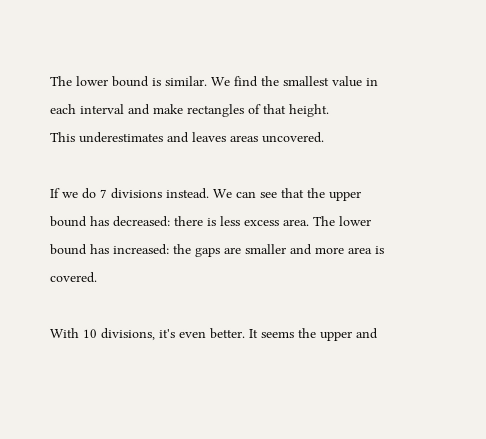The lower bound is similar. We find the smallest value in each interval and make rectangles of that height.
This underestimates and leaves areas uncovered.

If we do 7 divisions instead. We can see that the upper bound has decreased: there is less excess area. The lower bound has increased: the gaps are smaller and more area is covered.

With 10 divisions, it's even better. It seems the upper and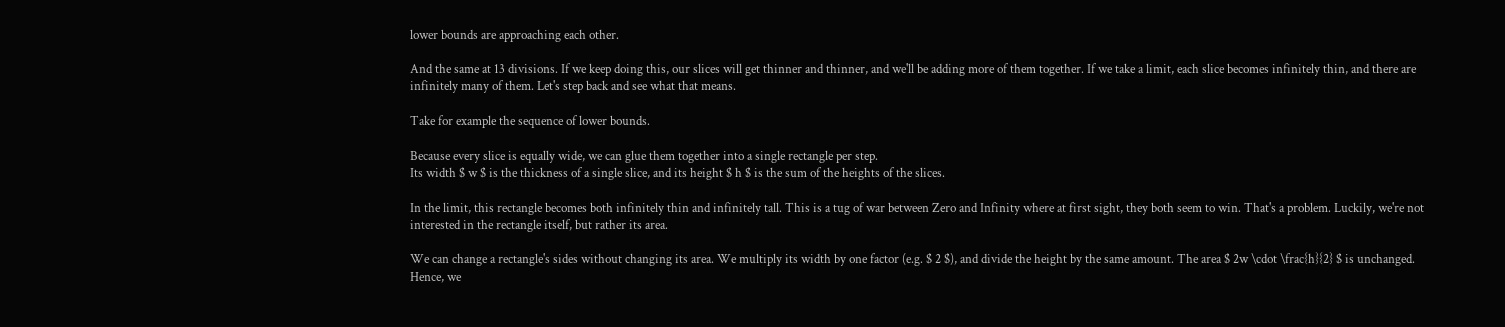lower bounds are approaching each other.

And the same at 13 divisions. If we keep doing this, our slices will get thinner and thinner, and we'll be adding more of them together. If we take a limit, each slice becomes infinitely thin, and there are infinitely many of them. Let's step back and see what that means.

Take for example the sequence of lower bounds.

Because every slice is equally wide, we can glue them together into a single rectangle per step.
Its width $ w $ is the thickness of a single slice, and its height $ h $ is the sum of the heights of the slices.

In the limit, this rectangle becomes both infinitely thin and infinitely tall. This is a tug of war between Zero and Infinity where at first sight, they both seem to win. That's a problem. Luckily, we're not interested in the rectangle itself, but rather its area.

We can change a rectangle's sides without changing its area. We multiply its width by one factor (e.g. $ 2 $), and divide the height by the same amount. The area $ 2w \cdot \frac{h}{2} $ is unchanged. Hence, we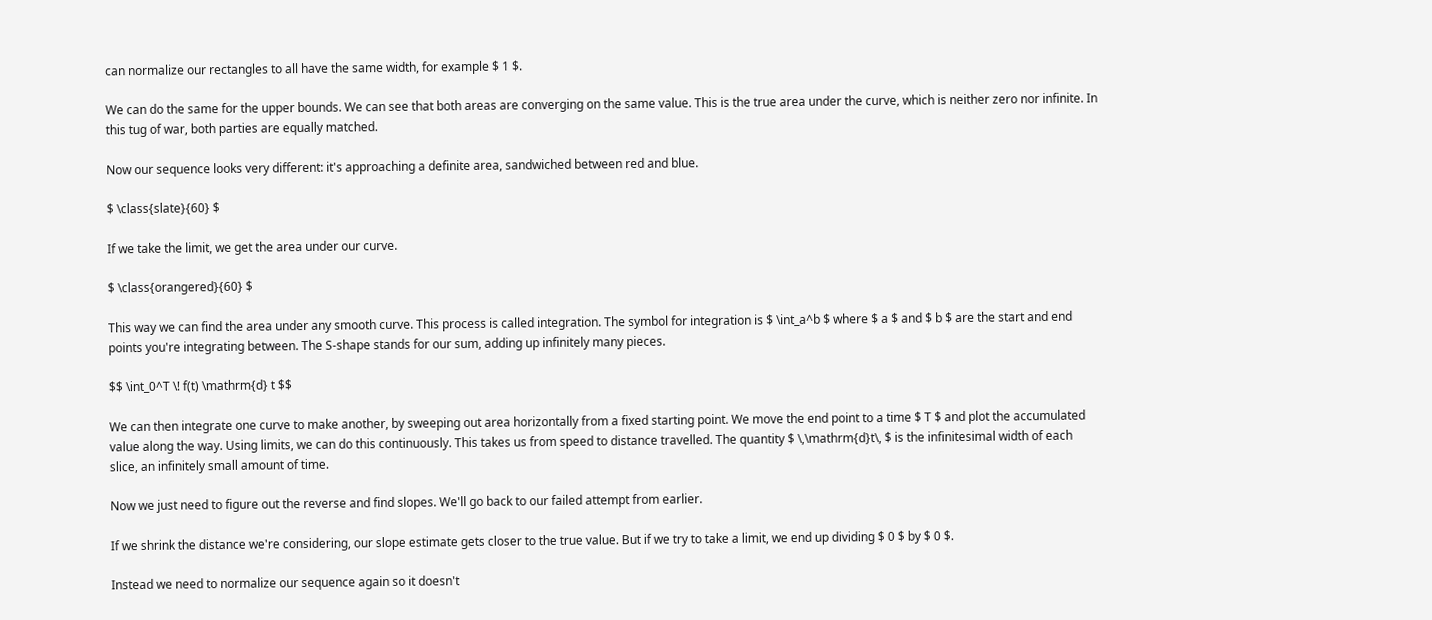can normalize our rectangles to all have the same width, for example $ 1 $.

We can do the same for the upper bounds. We can see that both areas are converging on the same value. This is the true area under the curve, which is neither zero nor infinite. In this tug of war, both parties are equally matched.

Now our sequence looks very different: it's approaching a definite area, sandwiched between red and blue.

$ \class{slate}{60} $

If we take the limit, we get the area under our curve.

$ \class{orangered}{60} $

This way we can find the area under any smooth curve. This process is called integration. The symbol for integration is $ \int_a^b $ where $ a $ and $ b $ are the start and end points you're integrating between. The S-shape stands for our sum, adding up infinitely many pieces.

$$ \int_0^T \! f(t) \mathrm{d} t $$

We can then integrate one curve to make another, by sweeping out area horizontally from a fixed starting point. We move the end point to a time $ T $ and plot the accumulated value along the way. Using limits, we can do this continuously. This takes us from speed to distance travelled. The quantity $ \,\mathrm{d}t\, $ is the infinitesimal width of each slice, an infinitely small amount of time.

Now we just need to figure out the reverse and find slopes. We'll go back to our failed attempt from earlier.

If we shrink the distance we're considering, our slope estimate gets closer to the true value. But if we try to take a limit, we end up dividing $ 0 $ by $ 0 $.

Instead we need to normalize our sequence again so it doesn't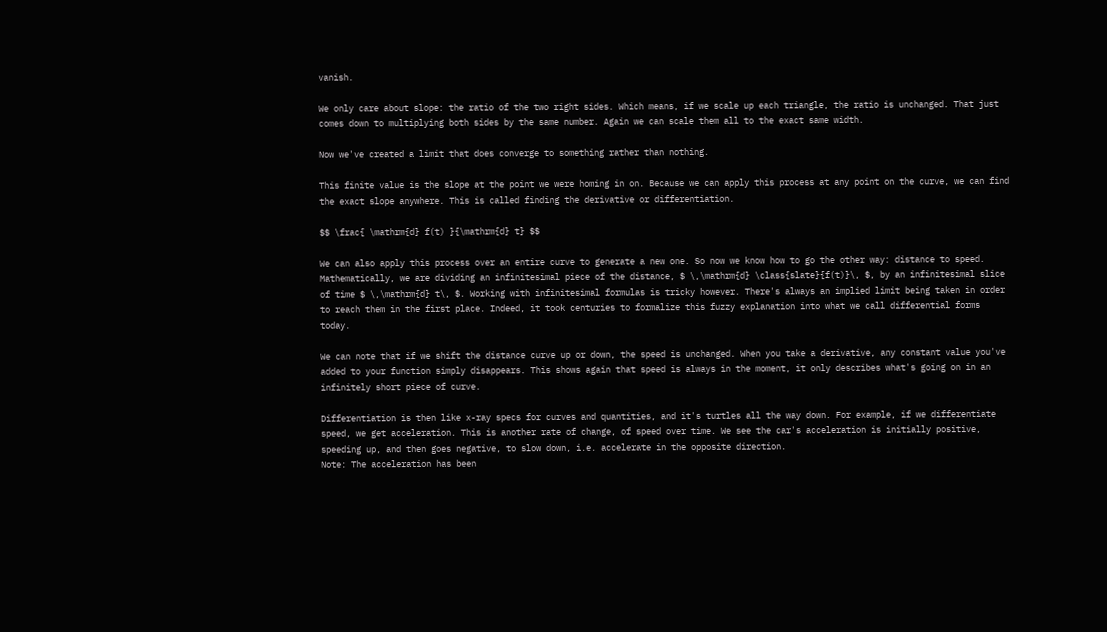vanish.

We only care about slope: the ratio of the two right sides. Which means, if we scale up each triangle, the ratio is unchanged. That just comes down to multiplying both sides by the same number. Again we can scale them all to the exact same width.

Now we've created a limit that does converge to something rather than nothing.

This finite value is the slope at the point we were homing in on. Because we can apply this process at any point on the curve, we can find the exact slope anywhere. This is called finding the derivative or differentiation.

$$ \frac{ \mathrm{d} f(t) }{\mathrm{d} t} $$

We can also apply this process over an entire curve to generate a new one. So now we know how to go the other way: distance to speed. Mathematically, we are dividing an infinitesimal piece of the distance, $ \,\mathrm{d} \class{slate}{f(t)}\, $, by an infinitesimal slice of time $ \,\mathrm{d} t\, $. Working with infinitesimal formulas is tricky however. There's always an implied limit being taken in order to reach them in the first place. Indeed, it took centuries to formalize this fuzzy explanation into what we call differential forms today.

We can note that if we shift the distance curve up or down, the speed is unchanged. When you take a derivative, any constant value you've added to your function simply disappears. This shows again that speed is always in the moment, it only describes what's going on in an infinitely short piece of curve.

Differentiation is then like x-ray specs for curves and quantities, and it's turtles all the way down. For example, if we differentiate speed, we get acceleration. This is another rate of change, of speed over time. We see the car's acceleration is initially positive, speeding up, and then goes negative, to slow down, i.e. accelerate in the opposite direction.
Note: The acceleration has been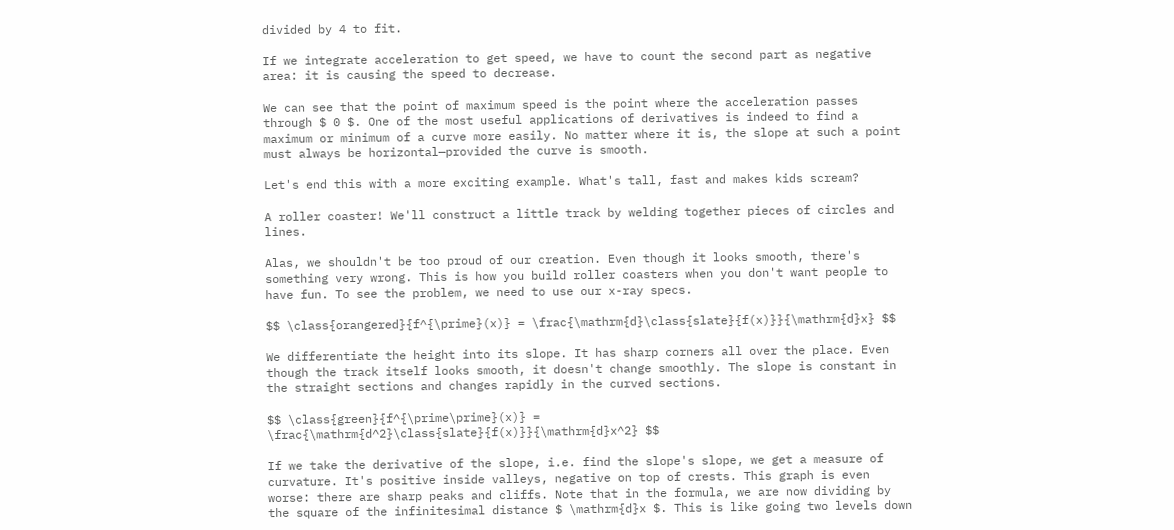divided by 4 to fit.

If we integrate acceleration to get speed, we have to count the second part as negative area: it is causing the speed to decrease.

We can see that the point of maximum speed is the point where the acceleration passes through $ 0 $. One of the most useful applications of derivatives is indeed to find a maximum or minimum of a curve more easily. No matter where it is, the slope at such a point must always be horizontal—provided the curve is smooth.

Let's end this with a more exciting example. What's tall, fast and makes kids scream?

A roller coaster! We'll construct a little track by welding together pieces of circles and lines.

Alas, we shouldn't be too proud of our creation. Even though it looks smooth, there's something very wrong. This is how you build roller coasters when you don't want people to have fun. To see the problem, we need to use our x-ray specs.

$$ \class{orangered}{f^{\prime}(x)} = \frac{\mathrm{d}\class{slate}{f(x)}}{\mathrm{d}x} $$

We differentiate the height into its slope. It has sharp corners all over the place. Even though the track itself looks smooth, it doesn't change smoothly. The slope is constant in the straight sections and changes rapidly in the curved sections.

$$ \class{green}{f^{\prime\prime}(x)} = \frac{\mathrm{d^2}\class{slate}{f(x)}}{\mathrm{d}x^2} $$

If we take the derivative of the slope, i.e. find the slope's slope, we get a measure of curvature. It's positive inside valleys, negative on top of crests. This graph is even worse: there are sharp peaks and cliffs. Note that in the formula, we are now dividing by the square of the infinitesimal distance $ \mathrm{d}x $. This is like going two levels down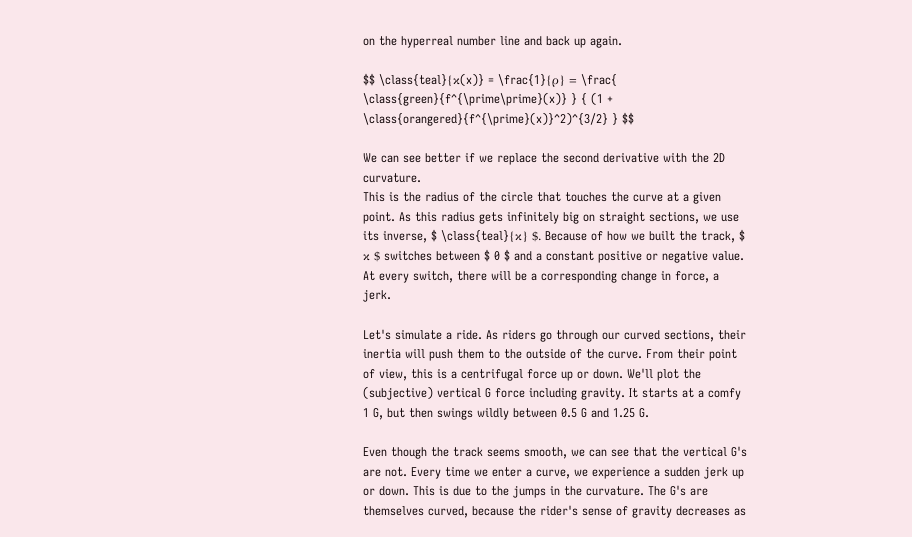on the hyperreal number line and back up again.

$$ \class{teal}{κ(x)} = \frac{1}{ρ} = \frac{ \class{green}{f^{\prime\prime}(x)} } { (1 + \class{orangered}{f^{\prime}(x)}^2)^{3/2} } $$

We can see better if we replace the second derivative with the 2D curvature.
This is the radius of the circle that touches the curve at a given point. As this radius gets infinitely big on straight sections, we use its inverse, $ \class{teal}{κ} $. Because of how we built the track, $ κ $ switches between $ 0 $ and a constant positive or negative value.
At every switch, there will be a corresponding change in force, a jerk.

Let's simulate a ride. As riders go through our curved sections, their inertia will push them to the outside of the curve. From their point of view, this is a centrifugal force up or down. We'll plot the (subjective) vertical G force including gravity. It starts at a comfy 1 G, but then swings wildly between 0.5 G and 1.25 G.

Even though the track seems smooth, we can see that the vertical G's are not. Every time we enter a curve, we experience a sudden jerk up or down. This is due to the jumps in the curvature. The G's are themselves curved, because the rider's sense of gravity decreases as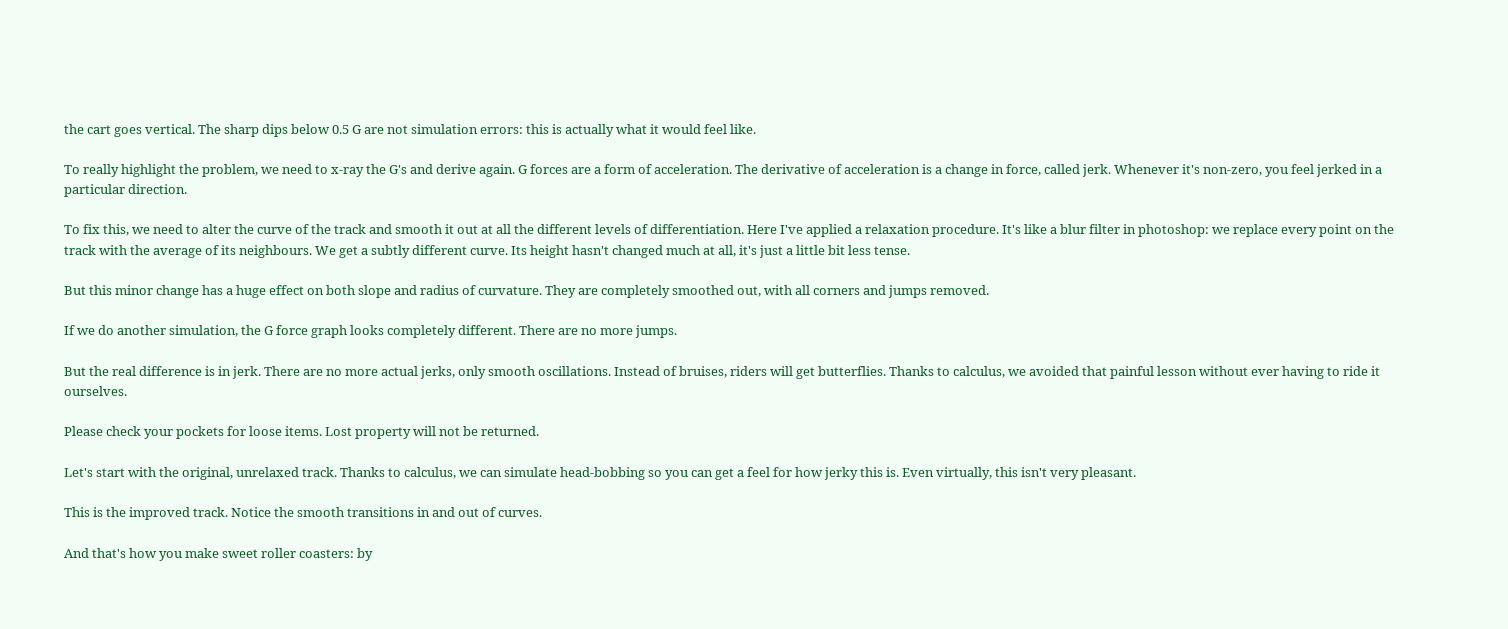the cart goes vertical. The sharp dips below 0.5 G are not simulation errors: this is actually what it would feel like.

To really highlight the problem, we need to x-ray the G's and derive again. G forces are a form of acceleration. The derivative of acceleration is a change in force, called jerk. Whenever it's non-zero, you feel jerked in a particular direction.

To fix this, we need to alter the curve of the track and smooth it out at all the different levels of differentiation. Here I've applied a relaxation procedure. It's like a blur filter in photoshop: we replace every point on the track with the average of its neighbours. We get a subtly different curve. Its height hasn't changed much at all, it's just a little bit less tense.

But this minor change has a huge effect on both slope and radius of curvature. They are completely smoothed out, with all corners and jumps removed.

If we do another simulation, the G force graph looks completely different. There are no more jumps.

But the real difference is in jerk. There are no more actual jerks, only smooth oscillations. Instead of bruises, riders will get butterflies. Thanks to calculus, we avoided that painful lesson without ever having to ride it ourselves.

Please check your pockets for loose items. Lost property will not be returned.

Let's start with the original, unrelaxed track. Thanks to calculus, we can simulate head-bobbing so you can get a feel for how jerky this is. Even virtually, this isn't very pleasant.

This is the improved track. Notice the smooth transitions in and out of curves.

And that's how you make sweet roller coasters: by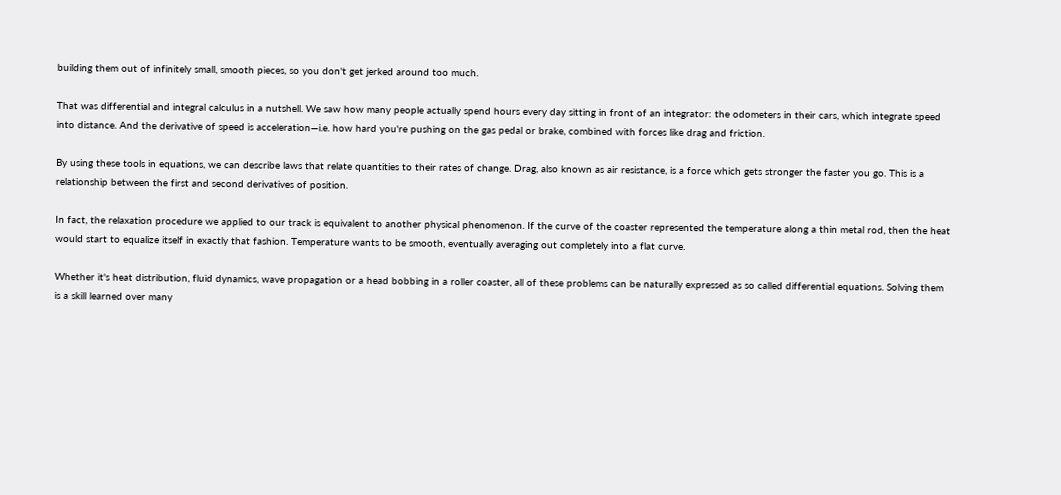building them out of infinitely small, smooth pieces, so you don't get jerked around too much.

That was differential and integral calculus in a nutshell. We saw how many people actually spend hours every day sitting in front of an integrator: the odometers in their cars, which integrate speed into distance. And the derivative of speed is acceleration—i.e. how hard you're pushing on the gas pedal or brake, combined with forces like drag and friction.

By using these tools in equations, we can describe laws that relate quantities to their rates of change. Drag, also known as air resistance, is a force which gets stronger the faster you go. This is a relationship between the first and second derivatives of position.

In fact, the relaxation procedure we applied to our track is equivalent to another physical phenomenon. If the curve of the coaster represented the temperature along a thin metal rod, then the heat would start to equalize itself in exactly that fashion. Temperature wants to be smooth, eventually averaging out completely into a flat curve.

Whether it's heat distribution, fluid dynamics, wave propagation or a head bobbing in a roller coaster, all of these problems can be naturally expressed as so called differential equations. Solving them is a skill learned over many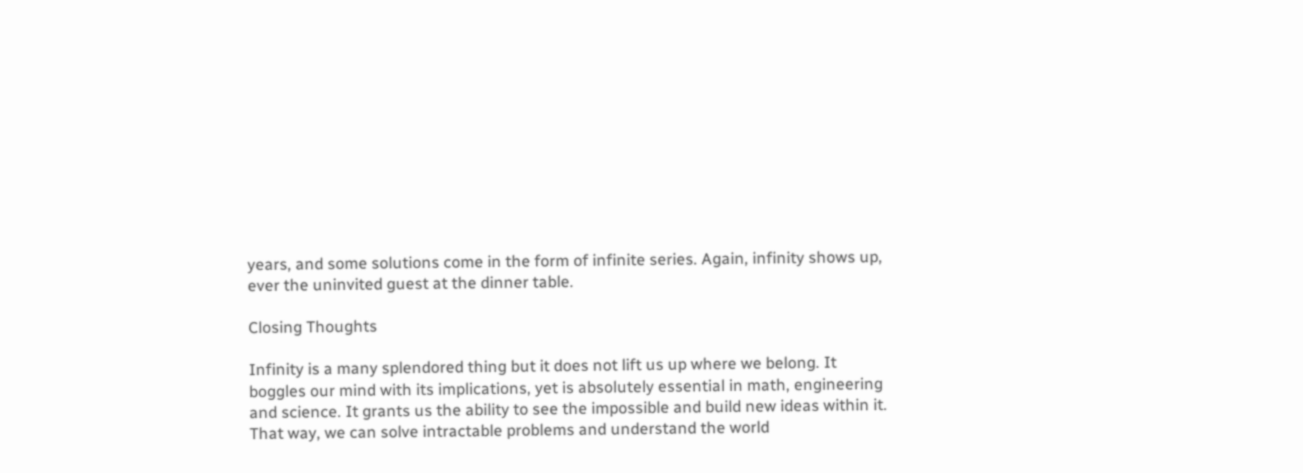years, and some solutions come in the form of infinite series. Again, infinity shows up, ever the uninvited guest at the dinner table.

Closing Thoughts

Infinity is a many splendored thing but it does not lift us up where we belong. It boggles our mind with its implications, yet is absolutely essential in math, engineering and science. It grants us the ability to see the impossible and build new ideas within it. That way, we can solve intractable problems and understand the world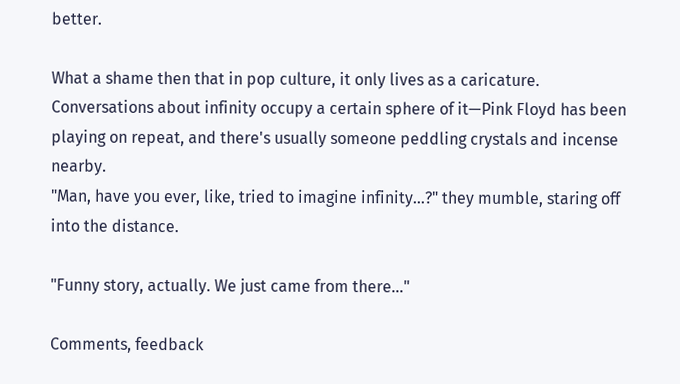better.

What a shame then that in pop culture, it only lives as a caricature. Conversations about infinity occupy a certain sphere of it—Pink Floyd has been playing on repeat, and there's usually someone peddling crystals and incense nearby.
"Man, have you ever, like, tried to imagine infinity…?" they mumble, staring off into the distance.

"Funny story, actually. We just came from there…"

Comments, feedback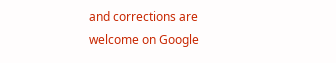and corrections are welcome on Google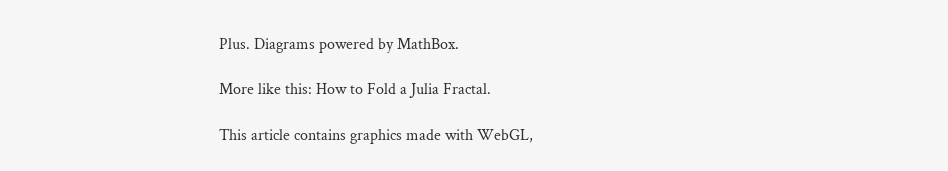Plus. Diagrams powered by MathBox.

More like this: How to Fold a Julia Fractal.

This article contains graphics made with WebGL,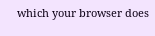which your browser does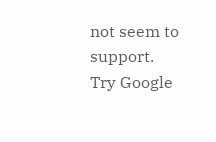not seem to support.
Try Google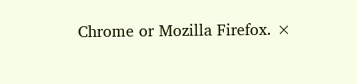Chrome or Mozilla Firefox. ×